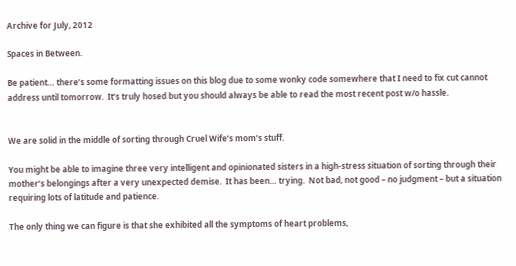Archive for July, 2012

Spaces in Between.

Be patient… there’s some formatting issues on this blog due to some wonky code somewhere that I need to fix cut cannot address until tomorrow.  It’s truly hosed but you should always be able to read the most recent post w/o hassle.


We are solid in the middle of sorting through Cruel Wife’s mom’s stuff.

You might be able to imagine three very intelligent and opinionated sisters in a high-stress situation of sorting through their mother’s belongings after a very unexpected demise.  It has been… trying.  Not bad, not good – no judgment – but a situation requiring lots of latitude and patience.

The only thing we can figure is that she exhibited all the symptoms of heart problems,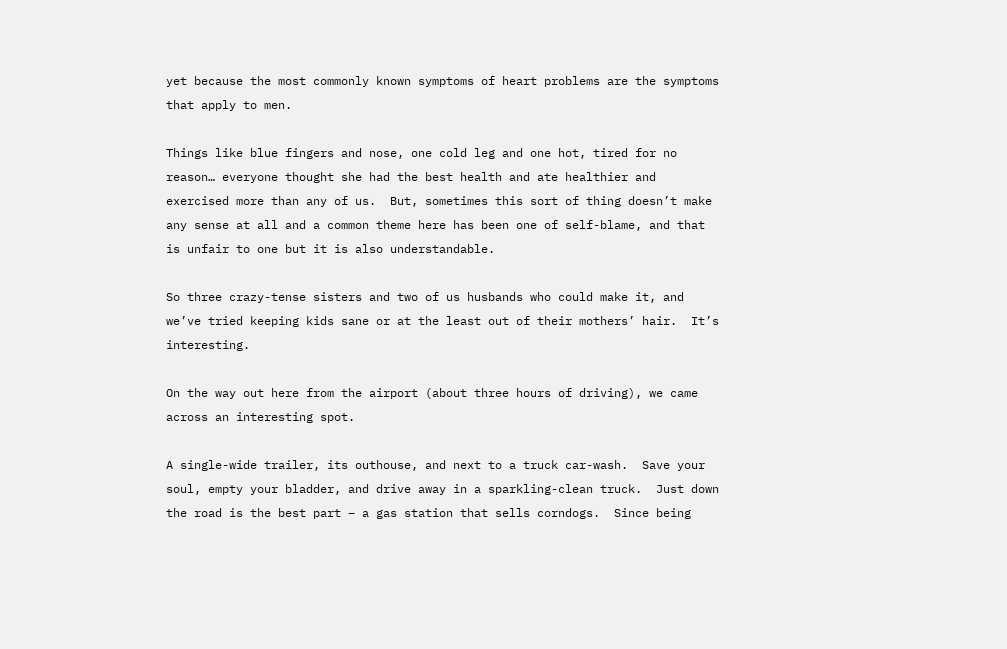yet because the most commonly known symptoms of heart problems are the symptoms that apply to men.

Things like blue fingers and nose, one cold leg and one hot, tired for no reason… everyone thought she had the best health and ate healthier and exercised more than any of us.  But, sometimes this sort of thing doesn’t make any sense at all and a common theme here has been one of self-blame, and that is unfair to one but it is also understandable.

So three crazy-tense sisters and two of us husbands who could make it, and we’ve tried keeping kids sane or at the least out of their mothers’ hair.  It’s interesting.

On the way out here from the airport (about three hours of driving), we came across an interesting spot.

A single-wide trailer, its outhouse, and next to a truck car-wash.  Save your soul, empty your bladder, and drive away in a sparkling-clean truck.  Just down the road is the best part – a gas station that sells corndogs.  Since being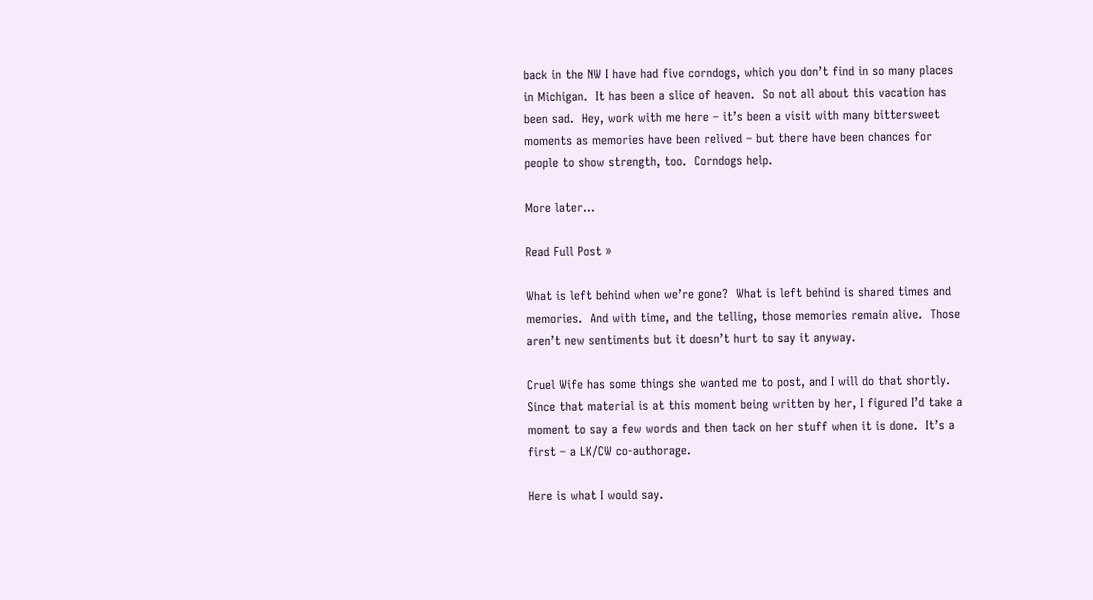back in the NW I have had five corndogs, which you don’t find in so many places in Michigan.  It has been a slice of heaven.  So not all about this vacation has been sad.  Hey, work with me here – it’s been a visit with many bittersweet moments as memories have been relived – but there have been chances for people to show strength, too.  Corndogs help.

More later…

Read Full Post »

What is left behind when we’re gone?  What is left behind is shared times and memories.  And with time, and the telling, those memories remain alive.  Those aren’t new sentiments but it doesn’t hurt to say it anyway.

Cruel Wife has some things she wanted me to post, and I will do that shortly.  Since that material is at this moment being written by her, I figured I’d take a moment to say a few words and then tack on her stuff when it is done.  It’s a first – a LK/CW co-authorage.

Here is what I would say.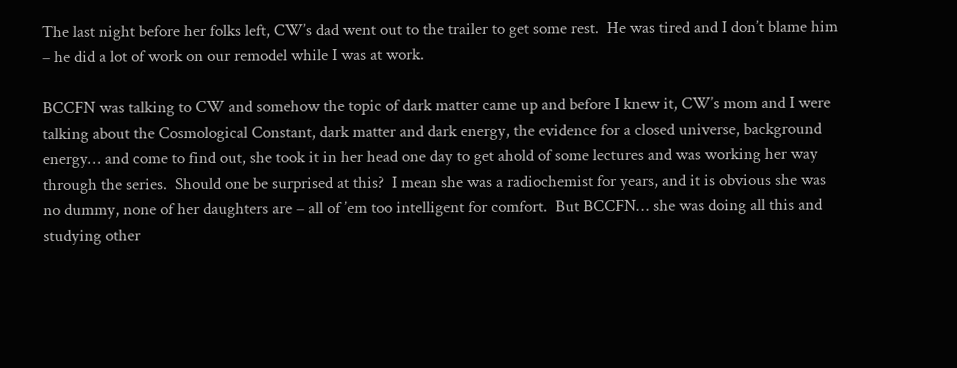The last night before her folks left, CW’s dad went out to the trailer to get some rest.  He was tired and I don’t blame him – he did a lot of work on our remodel while I was at work.

BCCFN was talking to CW and somehow the topic of dark matter came up and before I knew it, CW’s mom and I were talking about the Cosmological Constant, dark matter and dark energy, the evidence for a closed universe, background energy… and come to find out, she took it in her head one day to get ahold of some lectures and was working her way through the series.  Should one be surprised at this?  I mean she was a radiochemist for years, and it is obvious she was no dummy, none of her daughters are – all of ’em too intelligent for comfort.  But BCCFN… she was doing all this and studying other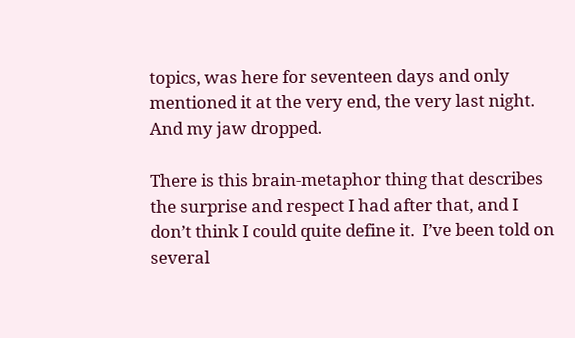topics, was here for seventeen days and only mentioned it at the very end, the very last night.  And my jaw dropped.

There is this brain-metaphor thing that describes the surprise and respect I had after that, and I don’t think I could quite define it.  I’ve been told on several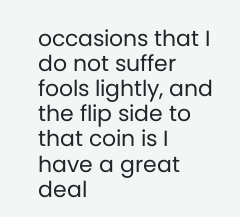occasions that I do not suffer fools lightly, and the flip side to that coin is I have a great deal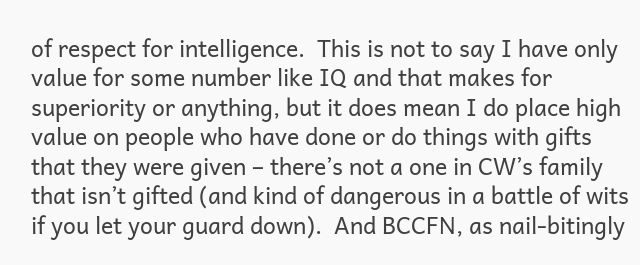of respect for intelligence.  This is not to say I have only value for some number like IQ and that makes for superiority or anything, but it does mean I do place high value on people who have done or do things with gifts that they were given – there’s not a one in CW’s family that isn’t gifted (and kind of dangerous in a battle of wits if you let your guard down).  And BCCFN, as nail-bitingly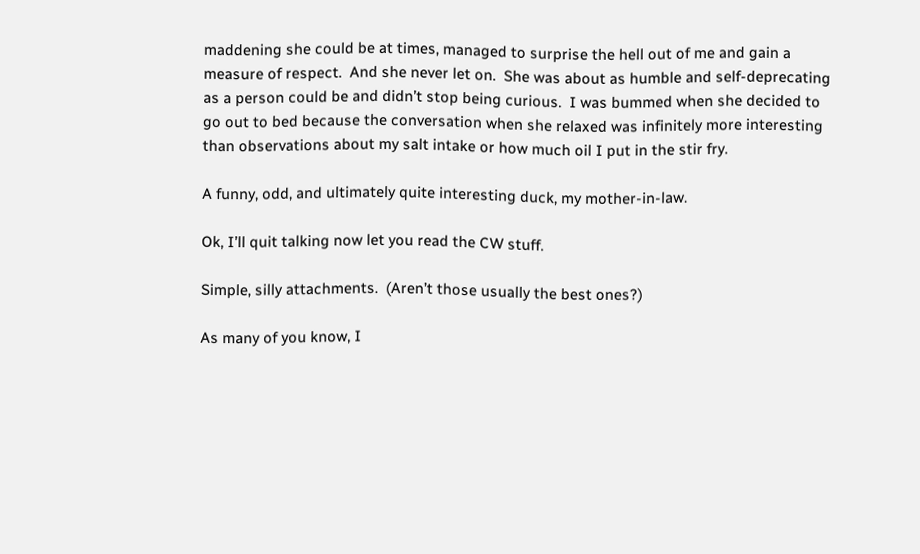maddening she could be at times, managed to surprise the hell out of me and gain a measure of respect.  And she never let on.  She was about as humble and self-deprecating as a person could be and didn’t stop being curious.  I was bummed when she decided to go out to bed because the conversation when she relaxed was infinitely more interesting than observations about my salt intake or how much oil I put in the stir fry.

A funny, odd, and ultimately quite interesting duck, my mother-in-law.

Ok, I’ll quit talking now let you read the CW stuff.

Simple, silly attachments.  (Aren’t those usually the best ones?)

As many of you know, I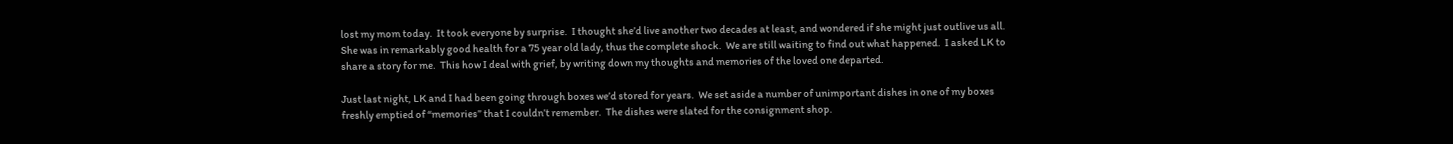lost my mom today.  It took everyone by surprise.  I thought she’d live another two decades at least, and wondered if she might just outlive us all.  She was in remarkably good health for a 75 year old lady, thus the complete shock.  We are still waiting to find out what happened.  I asked LK to share a story for me.  This how I deal with grief, by writing down my thoughts and memories of the loved one departed.

Just last night, LK and I had been going through boxes we’d stored for years.  We set aside a number of unimportant dishes in one of my boxes freshly emptied of “memories” that I couldn’t remember.  The dishes were slated for the consignment shop.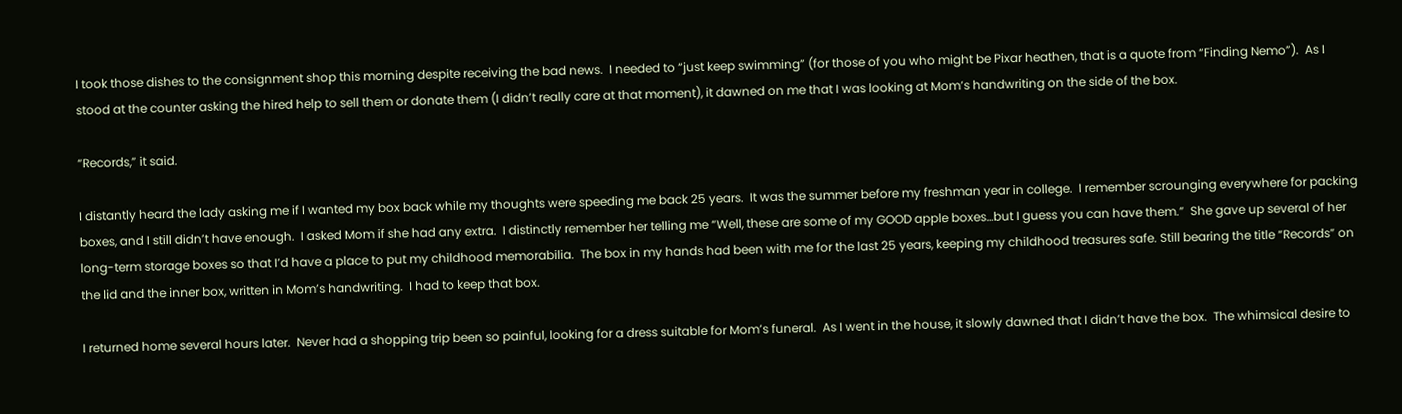I took those dishes to the consignment shop this morning despite receiving the bad news.  I needed to “just keep swimming” (for those of you who might be Pixar heathen, that is a quote from “Finding Nemo”).  As I stood at the counter asking the hired help to sell them or donate them (I didn’t really care at that moment), it dawned on me that I was looking at Mom’s handwriting on the side of the box.

“Records,” it said.

I distantly heard the lady asking me if I wanted my box back while my thoughts were speeding me back 25 years.  It was the summer before my freshman year in college.  I remember scrounging everywhere for packing boxes, and I still didn’t have enough.  I asked Mom if she had any extra.  I distinctly remember her telling me “Well, these are some of my GOOD apple boxes…but I guess you can have them.”  She gave up several of her long-term storage boxes so that I’d have a place to put my childhood memorabilia.  The box in my hands had been with me for the last 25 years, keeping my childhood treasures safe. Still bearing the title “Records” on the lid and the inner box, written in Mom’s handwriting.  I had to keep that box.

I returned home several hours later.  Never had a shopping trip been so painful, looking for a dress suitable for Mom’s funeral.  As I went in the house, it slowly dawned that I didn’t have the box.  The whimsical desire to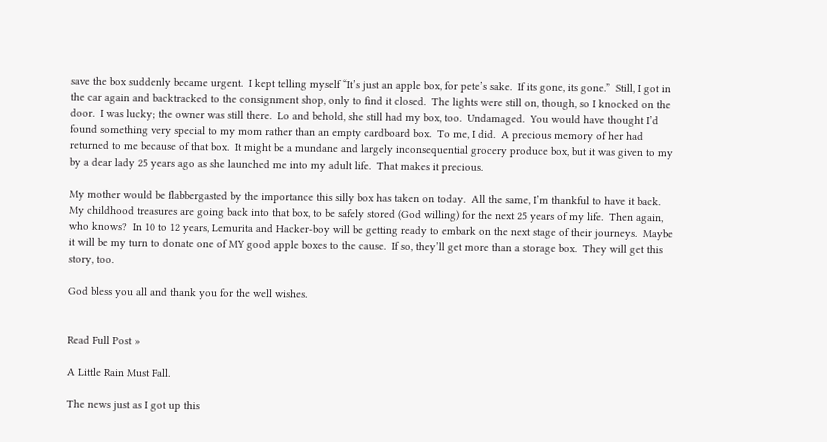save the box suddenly became urgent.  I kept telling myself “It’s just an apple box, for pete’s sake.  If its gone, its gone.”  Still, I got in the car again and backtracked to the consignment shop, only to find it closed.  The lights were still on, though, so I knocked on the door.  I was lucky; the owner was still there.  Lo and behold, she still had my box, too.  Undamaged.  You would have thought I’d found something very special to my mom rather than an empty cardboard box.  To me, I did.  A precious memory of her had returned to me because of that box.  It might be a mundane and largely inconsequential grocery produce box, but it was given to my by a dear lady 25 years ago as she launched me into my adult life.  That makes it precious.

My mother would be flabbergasted by the importance this silly box has taken on today.  All the same, I’m thankful to have it back.  My childhood treasures are going back into that box, to be safely stored (God willing) for the next 25 years of my life.  Then again, who knows?  In 10 to 12 years, Lemurita and Hacker-boy will be getting ready to embark on the next stage of their journeys.  Maybe it will be my turn to donate one of MY good apple boxes to the cause.  If so, they’ll get more than a storage box.  They will get this story, too.

God bless you all and thank you for the well wishes.


Read Full Post »

A Little Rain Must Fall.

The news just as I got up this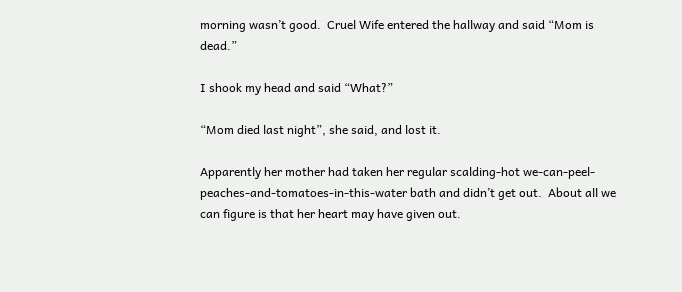morning wasn’t good.  Cruel Wife entered the hallway and said “Mom is dead.”

I shook my head and said “What?”

“Mom died last night”, she said, and lost it.

Apparently her mother had taken her regular scalding-hot we-can-peel-peaches-and-tomatoes-in-this-water bath and didn’t get out.  About all we can figure is that her heart may have given out.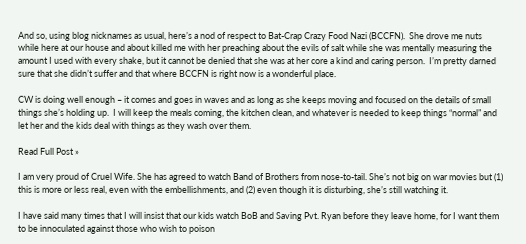And so, using blog nicknames as usual, here’s a nod of respect to Bat-Crap Crazy Food Nazi (BCCFN).  She drove me nuts while here at our house and about killed me with her preaching about the evils of salt while she was mentally measuring the amount I used with every shake, but it cannot be denied that she was at her core a kind and caring person.  I’m pretty darned sure that she didn’t suffer and that where BCCFN is right now is a wonderful place.

CW is doing well enough – it comes and goes in waves and as long as she keeps moving and focused on the details of small things she’s holding up.  I will keep the meals coming, the kitchen clean, and whatever is needed to keep things “normal” and let her and the kids deal with things as they wash over them.

Read Full Post »

I am very proud of Cruel Wife. She has agreed to watch Band of Brothers from nose-to-tail. She’s not big on war movies but (1) this is more or less real, even with the embellishments, and (2) even though it is disturbing, she’s still watching it.

I have said many times that I will insist that our kids watch BoB and Saving Pvt. Ryan before they leave home, for I want them to be innoculated against those who wish to poison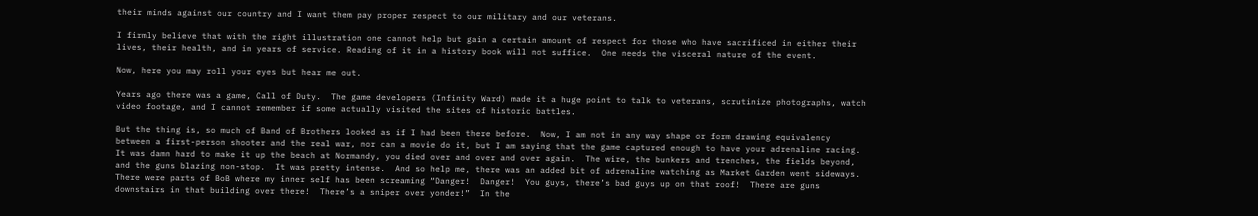their minds against our country and I want them pay proper respect to our military and our veterans.

I firmly believe that with the right illustration one cannot help but gain a certain amount of respect for those who have sacrificed in either their lives, their health, and in years of service. Reading of it in a history book will not suffice.  One needs the visceral nature of the event.

Now, here you may roll your eyes but hear me out.

Years ago there was a game, Call of Duty.  The game developers (Infinity Ward) made it a huge point to talk to veterans, scrutinize photographs, watch video footage, and I cannot remember if some actually visited the sites of historic battles.

But the thing is, so much of Band of Brothers looked as if I had been there before.  Now, I am not in any way shape or form drawing equivalency between a first-person shooter and the real war, nor can a movie do it, but I am saying that the game captured enough to have your adrenaline racing.  It was damn hard to make it up the beach at Normandy, you died over and over and over again.  The wire, the bunkers and trenches, the fields beyond, and the guns blazing non-stop.  It was pretty intense.  And so help me, there was an added bit of adrenaline watching as Market Garden went sideways.  There were parts of BoB where my inner self has been screaming “Danger!  Danger!  You guys, there’s bad guys up on that roof!  There are guns downstairs in that building over there!  There’s a sniper over yonder!”  In the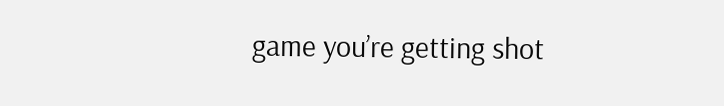game you’re getting shot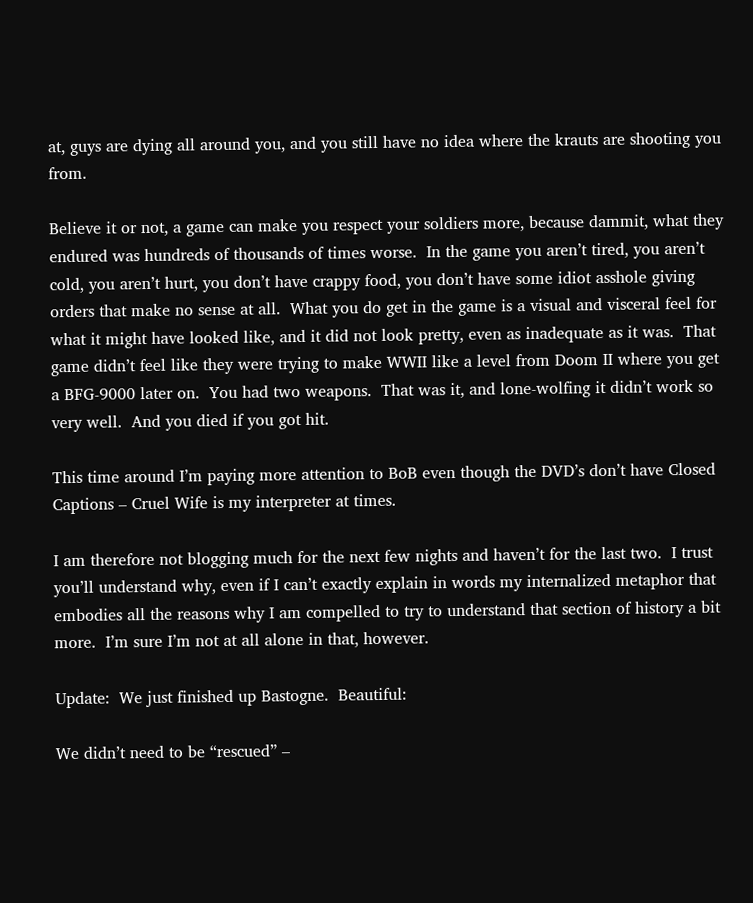at, guys are dying all around you, and you still have no idea where the krauts are shooting you from.

Believe it or not, a game can make you respect your soldiers more, because dammit, what they endured was hundreds of thousands of times worse.  In the game you aren’t tired, you aren’t cold, you aren’t hurt, you don’t have crappy food, you don’t have some idiot asshole giving orders that make no sense at all.  What you do get in the game is a visual and visceral feel for what it might have looked like, and it did not look pretty, even as inadequate as it was.  That game didn’t feel like they were trying to make WWII like a level from Doom II where you get a BFG-9000 later on.  You had two weapons.  That was it, and lone-wolfing it didn’t work so very well.  And you died if you got hit.

This time around I’m paying more attention to BoB even though the DVD’s don’t have Closed Captions – Cruel Wife is my interpreter at times.

I am therefore not blogging much for the next few nights and haven’t for the last two.  I trust you’ll understand why, even if I can’t exactly explain in words my internalized metaphor that embodies all the reasons why I am compelled to try to understand that section of history a bit more.  I’m sure I’m not at all alone in that, however.

Update:  We just finished up Bastogne.  Beautiful:

We didn’t need to be “rescued” –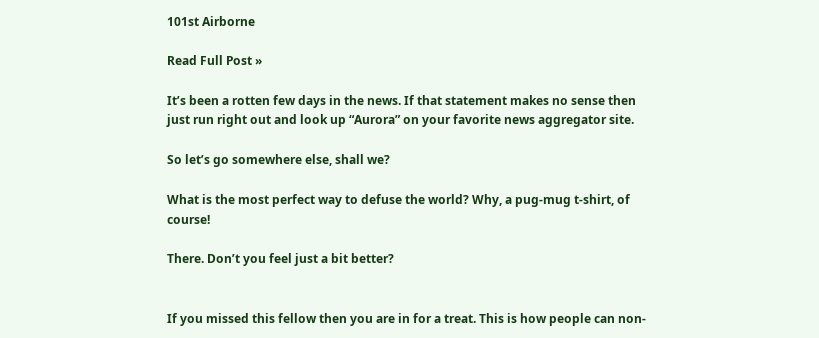101st Airborne

Read Full Post »

It’s been a rotten few days in the news. If that statement makes no sense then just run right out and look up “Aurora” on your favorite news aggregator site.

So let’s go somewhere else, shall we?

What is the most perfect way to defuse the world? Why, a pug-mug t-shirt, of course!

There. Don’t you feel just a bit better?


If you missed this fellow then you are in for a treat. This is how people can non-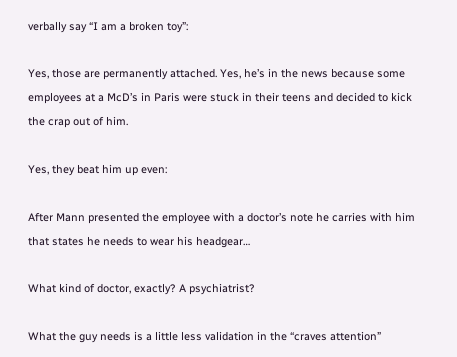verbally say “I am a broken toy”:

Yes, those are permanently attached. Yes, he’s in the news because some employees at a McD’s in Paris were stuck in their teens and decided to kick the crap out of him.

Yes, they beat him up even:

After Mann presented the employee with a doctor’s note he carries with him that states he needs to wear his headgear…

What kind of doctor, exactly? A psychiatrist?

What the guy needs is a little less validation in the “craves attention”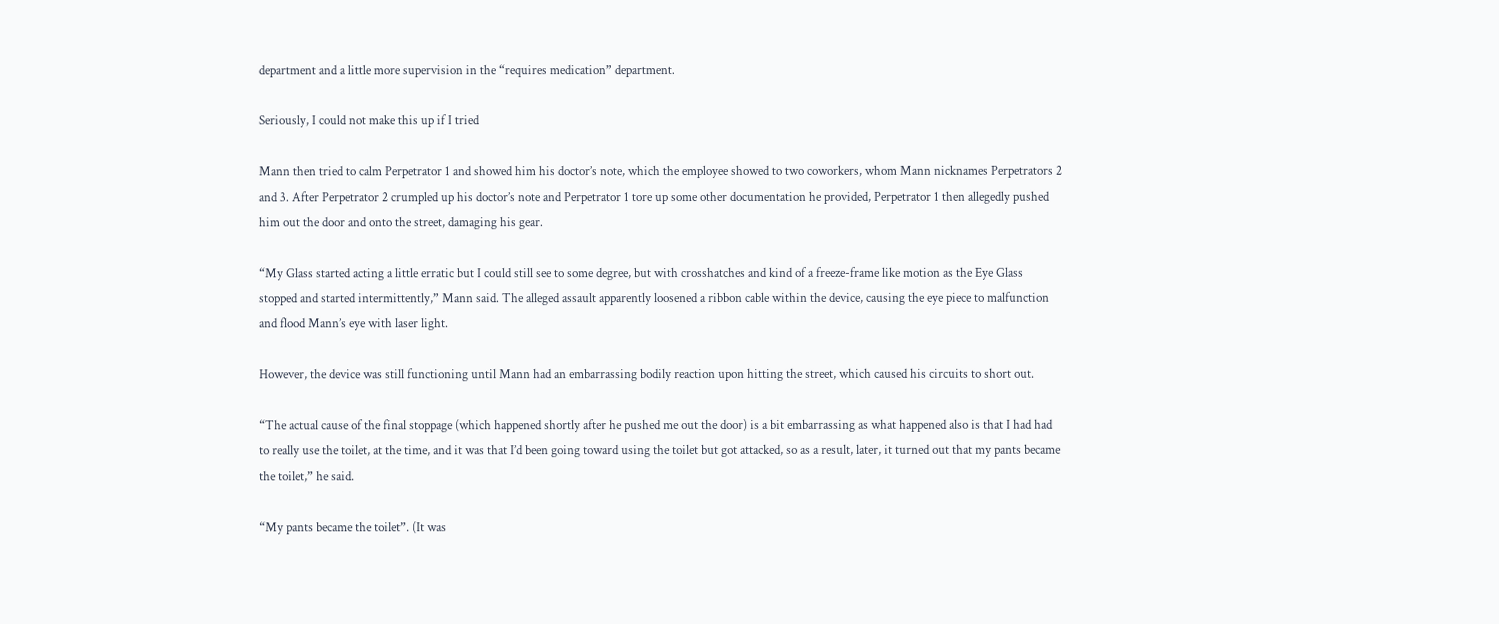department and a little more supervision in the “requires medication” department.

Seriously, I could not make this up if I tried

Mann then tried to calm Perpetrator 1 and showed him his doctor’s note, which the employee showed to two coworkers, whom Mann nicknames Perpetrators 2 and 3. After Perpetrator 2 crumpled up his doctor’s note and Perpetrator 1 tore up some other documentation he provided, Perpetrator 1 then allegedly pushed him out the door and onto the street, damaging his gear.

“My Glass started acting a little erratic but I could still see to some degree, but with crosshatches and kind of a freeze-frame like motion as the Eye Glass stopped and started intermittently,” Mann said. The alleged assault apparently loosened a ribbon cable within the device, causing the eye piece to malfunction and flood Mann’s eye with laser light.

However, the device was still functioning until Mann had an embarrassing bodily reaction upon hitting the street, which caused his circuits to short out.

“The actual cause of the final stoppage (which happened shortly after he pushed me out the door) is a bit embarrassing as what happened also is that I had had to really use the toilet, at the time, and it was that I’d been going toward using the toilet but got attacked, so as a result, later, it turned out that my pants became the toilet,” he said.

“My pants became the toilet”. (It was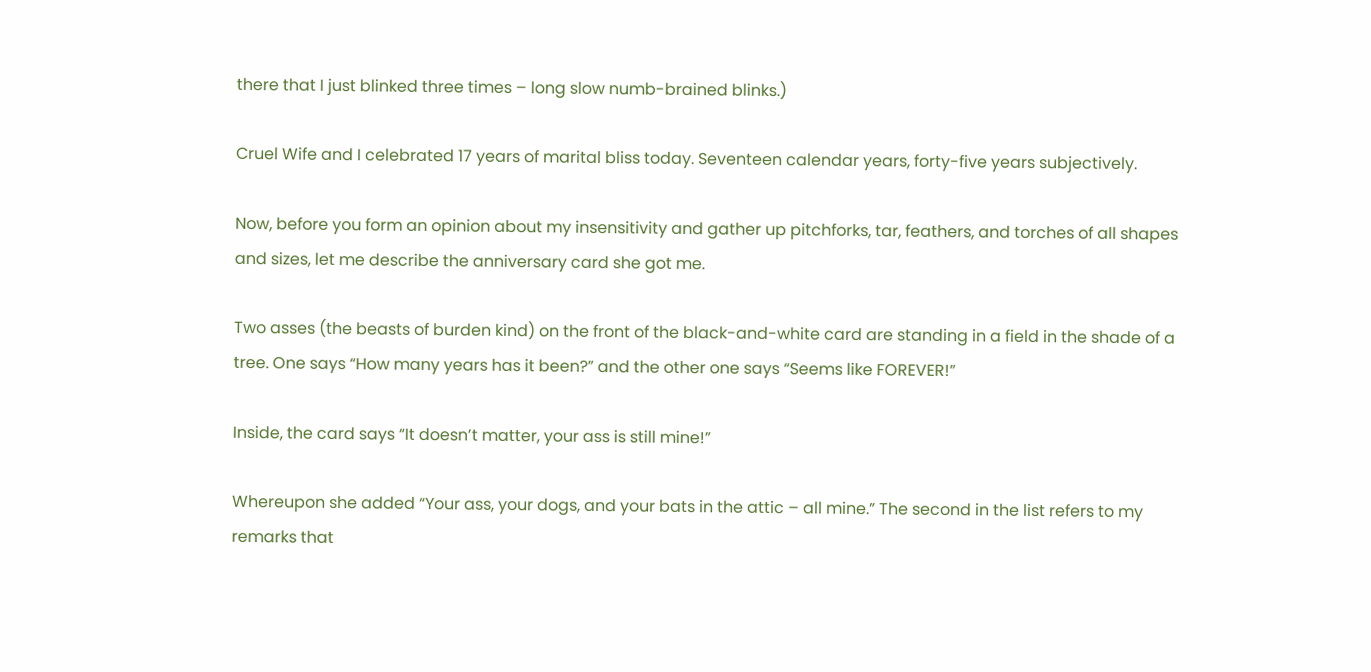there that I just blinked three times – long slow numb-brained blinks.)

Cruel Wife and I celebrated 17 years of marital bliss today. Seventeen calendar years, forty-five years subjectively.

Now, before you form an opinion about my insensitivity and gather up pitchforks, tar, feathers, and torches of all shapes and sizes, let me describe the anniversary card she got me.

Two asses (the beasts of burden kind) on the front of the black-and-white card are standing in a field in the shade of a tree. One says “How many years has it been?” and the other one says “Seems like FOREVER!”

Inside, the card says “It doesn’t matter, your ass is still mine!”

Whereupon she added “Your ass, your dogs, and your bats in the attic – all mine.” The second in the list refers to my remarks that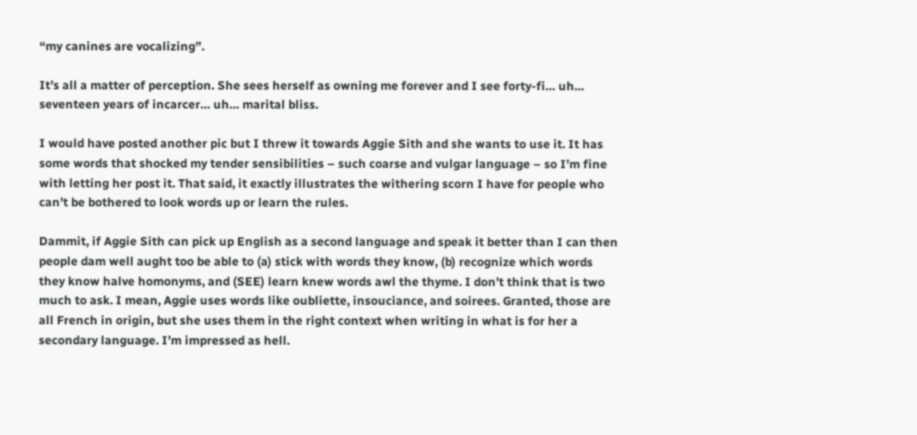“my canines are vocalizing”.

It’s all a matter of perception. She sees herself as owning me forever and I see forty-fi… uh… seventeen years of incarcer… uh… marital bliss.

I would have posted another pic but I threw it towards Aggie Sith and she wants to use it. It has some words that shocked my tender sensibilities – such coarse and vulgar language – so I’m fine with letting her post it. That said, it exactly illustrates the withering scorn I have for people who can’t be bothered to look words up or learn the rules.

Dammit, if Aggie Sith can pick up English as a second language and speak it better than I can then people dam well aught too be able to (a) stick with words they know, (b) recognize which words they know halve homonyms, and (SEE) learn knew words awl the thyme. I don’t think that is two much to ask. I mean, Aggie uses words like oubliette, insouciance, and soirees. Granted, those are all French in origin, but she uses them in the right context when writing in what is for her a secondary language. I’m impressed as hell.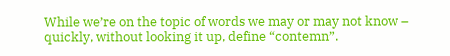While we’re on the topic of words we may or may not know – quickly, without looking it up, define “contemn”.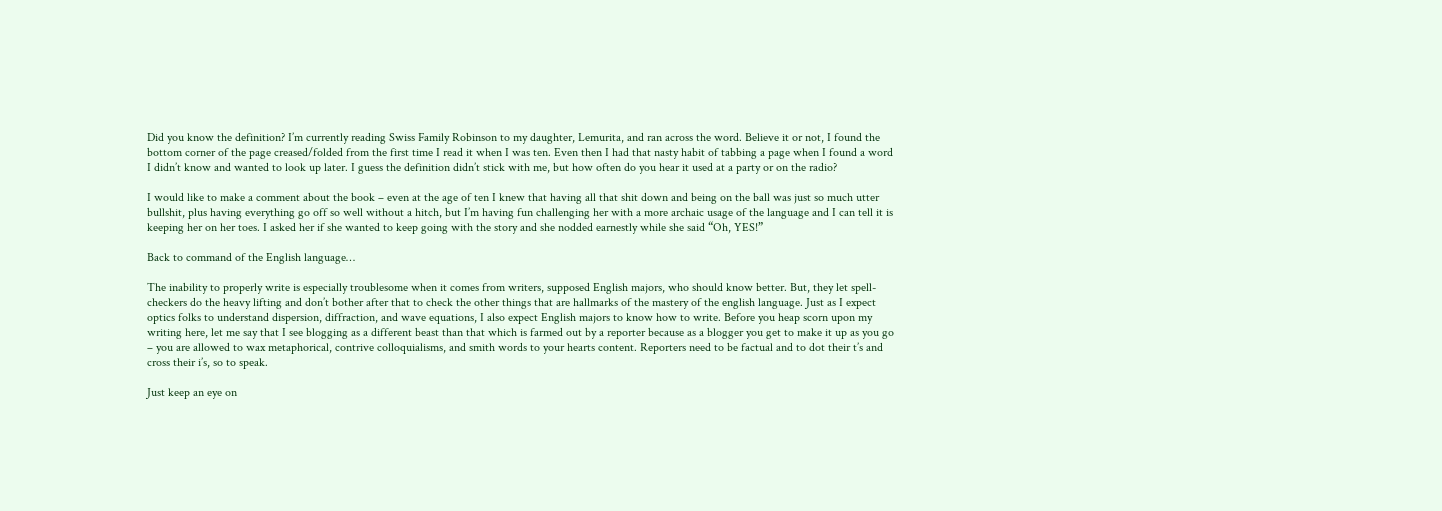Did you know the definition? I’m currently reading Swiss Family Robinson to my daughter, Lemurita, and ran across the word. Believe it or not, I found the bottom corner of the page creased/folded from the first time I read it when I was ten. Even then I had that nasty habit of tabbing a page when I found a word I didn’t know and wanted to look up later. I guess the definition didn’t stick with me, but how often do you hear it used at a party or on the radio?

I would like to make a comment about the book – even at the age of ten I knew that having all that shit down and being on the ball was just so much utter bullshit, plus having everything go off so well without a hitch, but I’m having fun challenging her with a more archaic usage of the language and I can tell it is keeping her on her toes. I asked her if she wanted to keep going with the story and she nodded earnestly while she said “Oh, YES!”

Back to command of the English language…

The inability to properly write is especially troublesome when it comes from writers, supposed English majors, who should know better. But, they let spell-checkers do the heavy lifting and don’t bother after that to check the other things that are hallmarks of the mastery of the english language. Just as I expect optics folks to understand dispersion, diffraction, and wave equations, I also expect English majors to know how to write. Before you heap scorn upon my writing here, let me say that I see blogging as a different beast than that which is farmed out by a reporter because as a blogger you get to make it up as you go – you are allowed to wax metaphorical, contrive colloquialisms, and smith words to your hearts content. Reporters need to be factual and to dot their t’s and cross their i’s, so to speak.

Just keep an eye on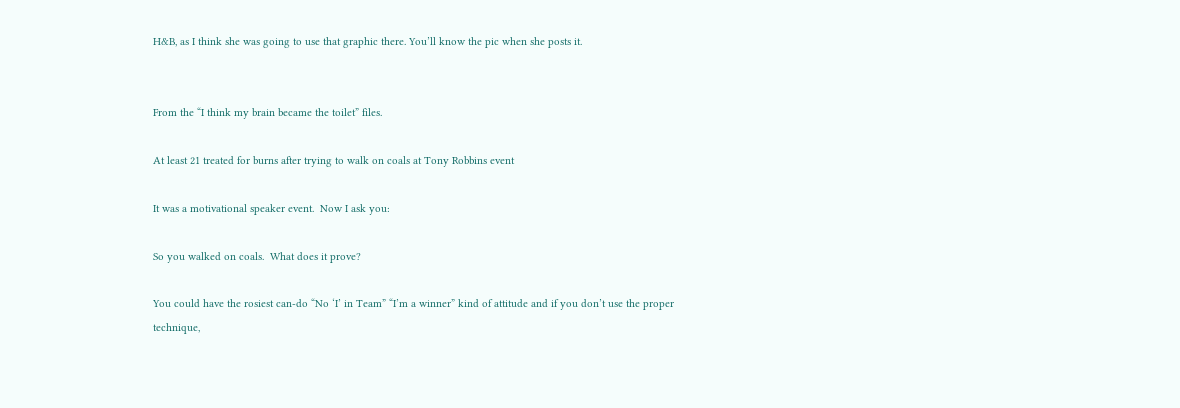H&B, as I think she was going to use that graphic there. You’ll know the pic when she posts it.


From the “I think my brain became the toilet” files.

At least 21 treated for burns after trying to walk on coals at Tony Robbins event

It was a motivational speaker event.  Now I ask you:

So you walked on coals.  What does it prove?

You could have the rosiest can-do “No ‘I’ in Team” “I’m a winner” kind of attitude and if you don’t use the proper technique,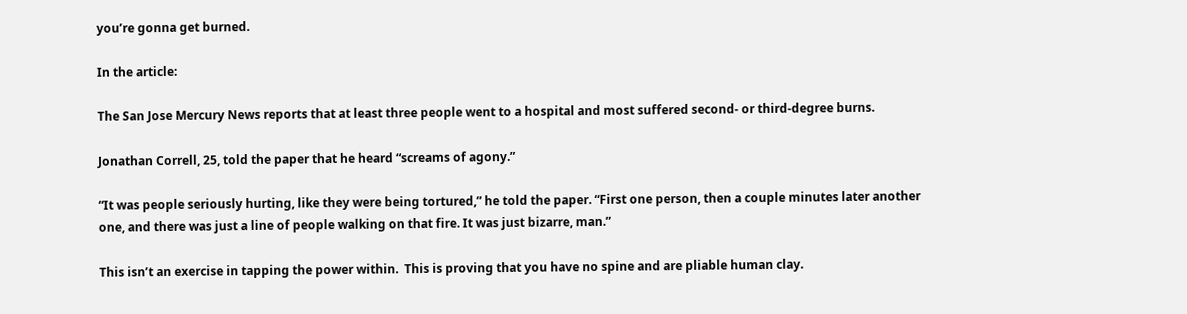you’re gonna get burned.

In the article:

The San Jose Mercury News reports that at least three people went to a hospital and most suffered second- or third-degree burns.

Jonathan Correll, 25, told the paper that he heard “screams of agony.”

“It was people seriously hurting, like they were being tortured,” he told the paper. “First one person, then a couple minutes later another one, and there was just a line of people walking on that fire. It was just bizarre, man.”

This isn’t an exercise in tapping the power within.  This is proving that you have no spine and are pliable human clay.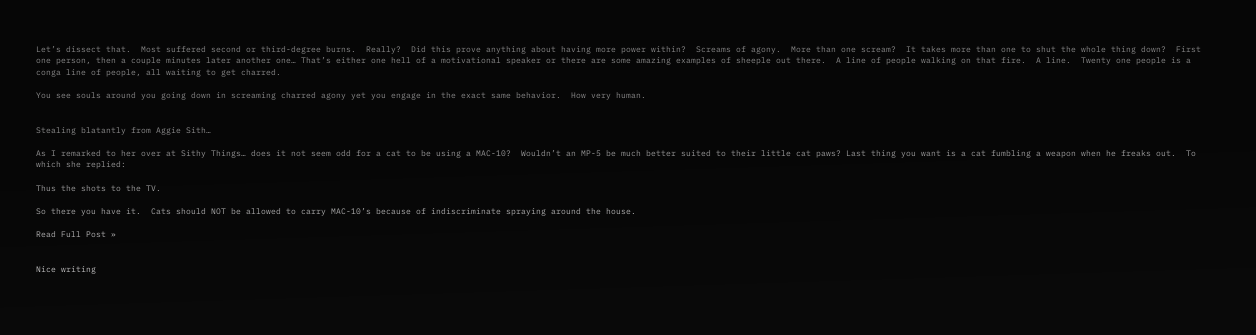Let’s dissect that.  Most suffered second or third-degree burns.  Really?  Did this prove anything about having more power within?  Screams of agony.  More than one scream?  It takes more than one to shut the whole thing down?  First one person, then a couple minutes later another one… That’s either one hell of a motivational speaker or there are some amazing examples of sheeple out there.  A line of people walking on that fire.  A line.  Twenty one people is a conga line of people, all waiting to get charred.

You see souls around you going down in screaming charred agony yet you engage in the exact same behavior.  How very human.


Stealing blatantly from Aggie Sith…

As I remarked to her over at Sithy Things… does it not seem odd for a cat to be using a MAC-10?  Wouldn’t an MP-5 be much better suited to their little cat paws? Last thing you want is a cat fumbling a weapon when he freaks out.  To which she replied:

Thus the shots to the TV.

So there you have it.  Cats should NOT be allowed to carry MAC-10’s because of indiscriminate spraying around the house.

Read Full Post »


Nice writing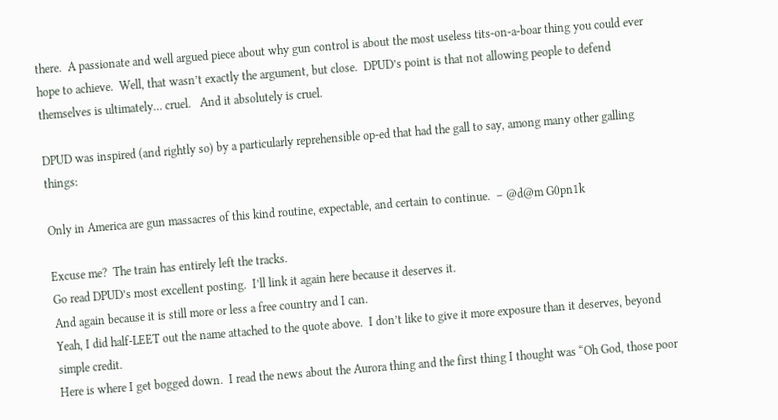there.  A passionate and well argued piece about why gun control is about the most useless tits-on-a-boar thing you could ever hope to achieve.  Well, that wasn’t exactly the argument, but close.  DPUD’s point is that not allowing people to defend themselves is ultimately… cruel.   And it absolutely is cruel.

DPUD was inspired (and rightly so) by a particularly reprehensible op-ed that had the gall to say, among many other galling things:

Only in America are gun massacres of this kind routine, expectable, and certain to continue.  – @d@m G0pn1k

Excuse me?  The train has entirely left the tracks.
Go read DPUD’s most excellent posting.  I’ll link it again here because it deserves it.
And again because it is still more or less a free country and I can.
Yeah, I did half-LEET out the name attached to the quote above.  I don’t like to give it more exposure than it deserves, beyond simple credit.
Here is where I get bogged down.  I read the news about the Aurora thing and the first thing I thought was “Oh God, those poor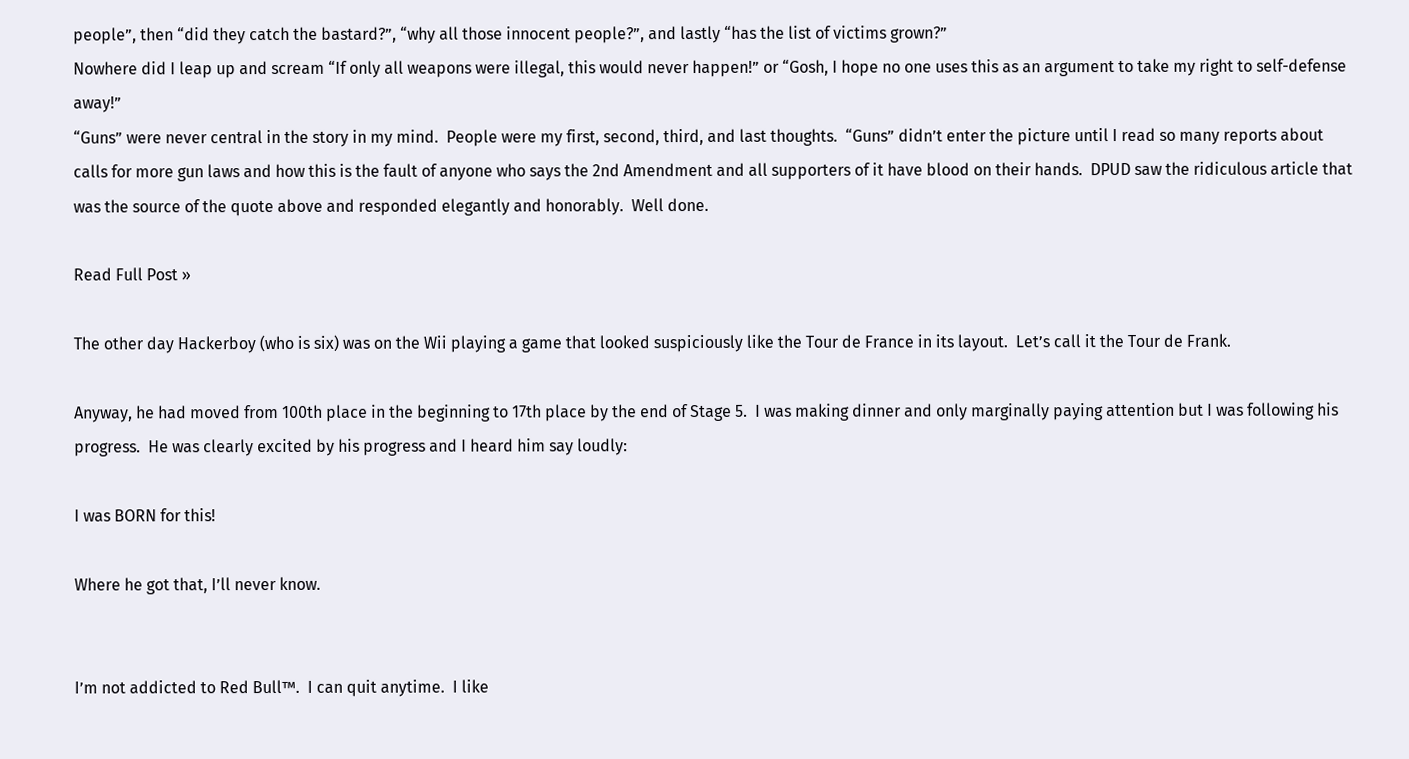people”, then “did they catch the bastard?”, “why all those innocent people?”, and lastly “has the list of victims grown?”
Nowhere did I leap up and scream “If only all weapons were illegal, this would never happen!” or “Gosh, I hope no one uses this as an argument to take my right to self-defense away!”
“Guns” were never central in the story in my mind.  People were my first, second, third, and last thoughts.  “Guns” didn’t enter the picture until I read so many reports about calls for more gun laws and how this is the fault of anyone who says the 2nd Amendment and all supporters of it have blood on their hands.  DPUD saw the ridiculous article that was the source of the quote above and responded elegantly and honorably.  Well done.

Read Full Post »

The other day Hackerboy (who is six) was on the Wii playing a game that looked suspiciously like the Tour de France in its layout.  Let’s call it the Tour de Frank.

Anyway, he had moved from 100th place in the beginning to 17th place by the end of Stage 5.  I was making dinner and only marginally paying attention but I was following his progress.  He was clearly excited by his progress and I heard him say loudly:

I was BORN for this!

Where he got that, I’ll never know.


I’m not addicted to Red Bull™.  I can quit anytime.  I like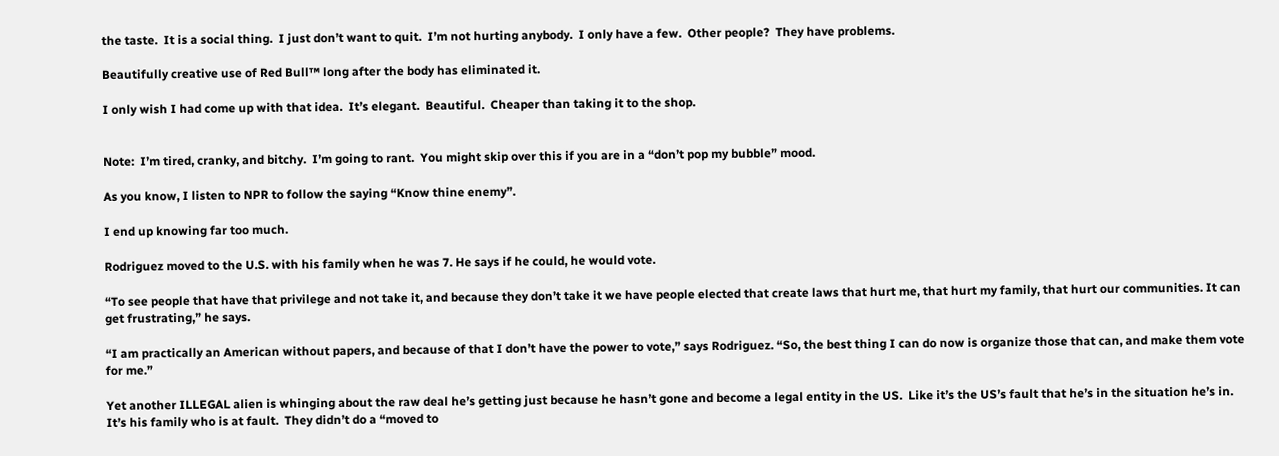the taste.  It is a social thing.  I just don’t want to quit.  I’m not hurting anybody.  I only have a few.  Other people?  They have problems.

Beautifully creative use of Red Bull™ long after the body has eliminated it.

I only wish I had come up with that idea.  It’s elegant.  Beautiful.  Cheaper than taking it to the shop.


Note:  I’m tired, cranky, and bitchy.  I’m going to rant.  You might skip over this if you are in a “don’t pop my bubble” mood.

As you know, I listen to NPR to follow the saying “Know thine enemy”.

I end up knowing far too much.

Rodriguez moved to the U.S. with his family when he was 7. He says if he could, he would vote.

“To see people that have that privilege and not take it, and because they don’t take it we have people elected that create laws that hurt me, that hurt my family, that hurt our communities. It can get frustrating,” he says.

“I am practically an American without papers, and because of that I don’t have the power to vote,” says Rodriguez. “So, the best thing I can do now is organize those that can, and make them vote for me.”

Yet another ILLEGAL alien is whinging about the raw deal he’s getting just because he hasn’t gone and become a legal entity in the US.  Like it’s the US’s fault that he’s in the situation he’s in.  It’s his family who is at fault.  They didn’t do a “moved to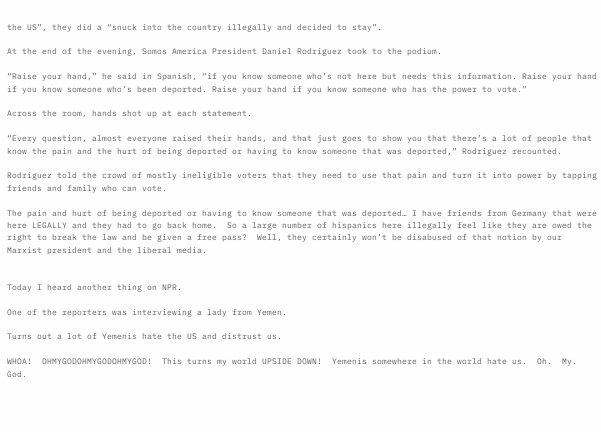the US”, they did a “snuck into the country illegally and decided to stay”.

At the end of the evening, Somos America President Daniel Rodriguez took to the podium.

“Raise your hand,” he said in Spanish, “if you know someone who’s not here but needs this information. Raise your hand if you know someone who’s been deported. Raise your hand if you know someone who has the power to vote.”

Across the room, hands shot up at each statement.

“Every question, almost everyone raised their hands, and that just goes to show you that there’s a lot of people that know the pain and the hurt of being deported or having to know someone that was deported,” Rodriguez recounted.

Rodriguez told the crowd of mostly ineligible voters that they need to use that pain and turn it into power by tapping friends and family who can vote.

The pain and hurt of being deported or having to know someone that was deported… I have friends from Germany that were here LEGALLY and they had to go back home.  So a large number of hispanics here illegally feel like they are owed the right to break the law and be given a free pass?  Well, they certainly won’t be disabused of that notion by our Marxist president and the liberal media.


Today I heard another thing on NPR.

One of the reporters was interviewing a lady from Yemen.

Turns out a lot of Yemenis hate the US and distrust us.

WHOA!  OHMYGODOHMYGODOHMYGOD!  This turns my world UPSIDE DOWN!  Yemenis somewhere in the world hate us.  Oh.  My.  God.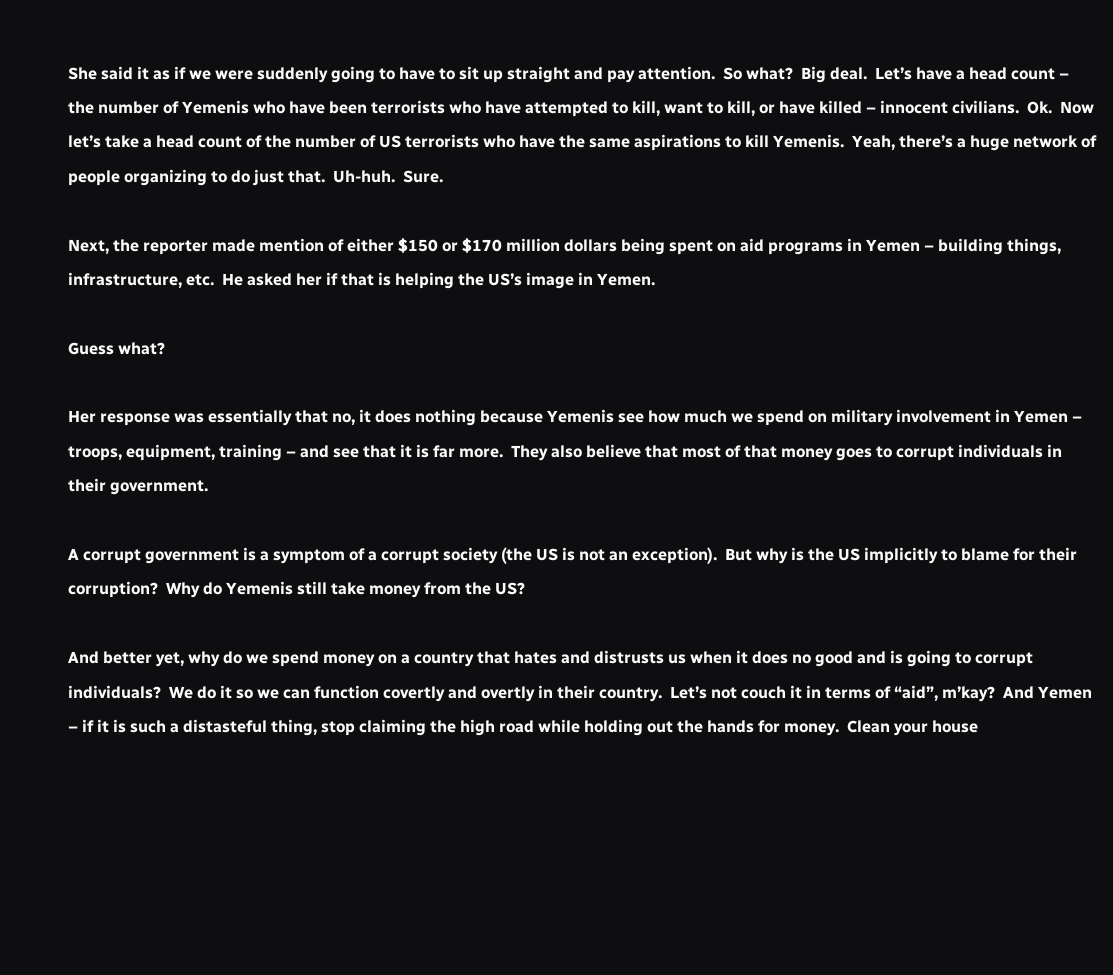She said it as if we were suddenly going to have to sit up straight and pay attention.  So what?  Big deal.  Let’s have a head count – the number of Yemenis who have been terrorists who have attempted to kill, want to kill, or have killed – innocent civilians.  Ok.  Now let’s take a head count of the number of US terrorists who have the same aspirations to kill Yemenis.  Yeah, there’s a huge network of people organizing to do just that.  Uh-huh.  Sure.

Next, the reporter made mention of either $150 or $170 million dollars being spent on aid programs in Yemen – building things, infrastructure, etc.  He asked her if that is helping the US’s image in Yemen.

Guess what?

Her response was essentially that no, it does nothing because Yemenis see how much we spend on military involvement in Yemen – troops, equipment, training – and see that it is far more.  They also believe that most of that money goes to corrupt individuals in their government.

A corrupt government is a symptom of a corrupt society (the US is not an exception).  But why is the US implicitly to blame for their corruption?  Why do Yemenis still take money from the US?

And better yet, why do we spend money on a country that hates and distrusts us when it does no good and is going to corrupt individuals?  We do it so we can function covertly and overtly in their country.  Let’s not couch it in terms of “aid”, m’kay?  And Yemen – if it is such a distasteful thing, stop claiming the high road while holding out the hands for money.  Clean your house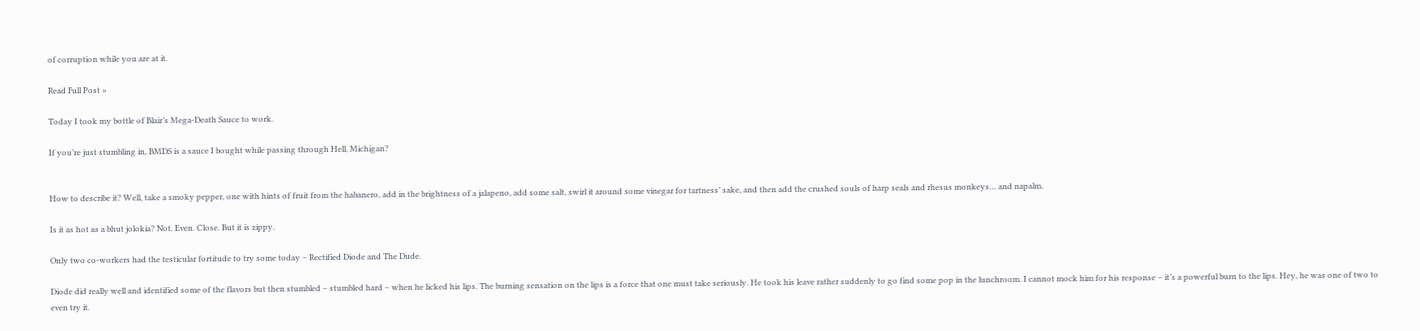of corruption while you are at it.

Read Full Post »

Today I took my bottle of Blair’s Mega-Death Sauce to work.

If you’re just stumbling in, BMDS is a sauce I bought while passing through Hell, Michigan?


How to describe it? Well, take a smoky pepper, one with hints of fruit from the habanero, add in the brightness of a jalapeno, add some salt, swirl it around some vinegar for tartness’ sake, and then add the crushed souls of harp seals and rhesus monkeys… and napalm.

Is it as hot as a bhut jolokia? Not. Even. Close. But it is zippy.

Only two co-workers had the testicular fortitude to try some today – Rectified Diode and The Dude.

Diode did really well and identified some of the flavors but then stumbled – stumbled hard – when he licked his lips. The burning sensation on the lips is a force that one must take seriously. He took his leave rather suddenly to go find some pop in the lunchroom. I cannot mock him for his response – it’s a powerful burn to the lips. Hey, he was one of two to even try it.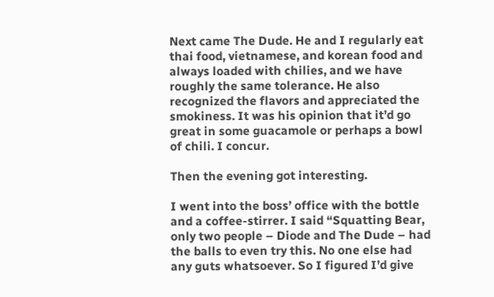Next came The Dude. He and I regularly eat thai food, vietnamese, and korean food and always loaded with chilies, and we have roughly the same tolerance. He also recognized the flavors and appreciated the smokiness. It was his opinion that it’d go great in some guacamole or perhaps a bowl of chili. I concur.

Then the evening got interesting.

I went into the boss’ office with the bottle and a coffee-stirrer. I said “Squatting Bear, only two people – Diode and The Dude – had the balls to even try this. No one else had any guts whatsoever. So I figured I’d give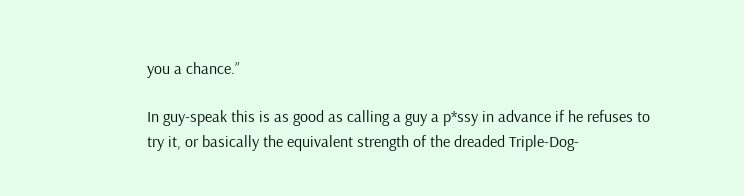you a chance.”

In guy-speak this is as good as calling a guy a p*ssy in advance if he refuses to try it, or basically the equivalent strength of the dreaded Triple-Dog-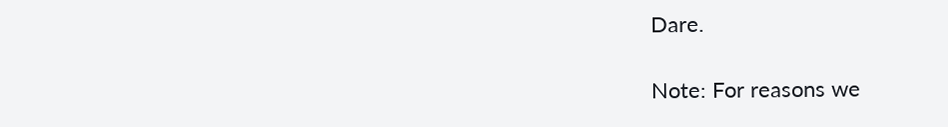Dare.

Note: For reasons we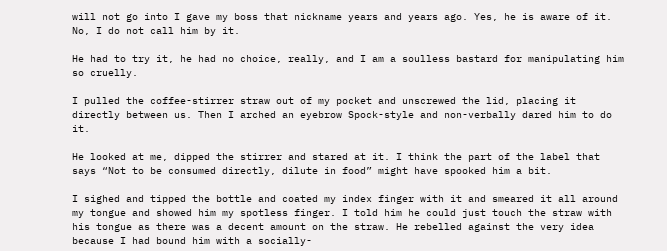will not go into I gave my boss that nickname years and years ago. Yes, he is aware of it. No, I do not call him by it.

He had to try it, he had no choice, really, and I am a soulless bastard for manipulating him so cruelly.

I pulled the coffee-stirrer straw out of my pocket and unscrewed the lid, placing it directly between us. Then I arched an eyebrow Spock-style and non-verbally dared him to do it.

He looked at me, dipped the stirrer and stared at it. I think the part of the label that says “Not to be consumed directly, dilute in food” might have spooked him a bit.

I sighed and tipped the bottle and coated my index finger with it and smeared it all around my tongue and showed him my spotless finger. I told him he could just touch the straw with his tongue as there was a decent amount on the straw. He rebelled against the very idea because I had bound him with a socially-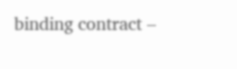binding contract –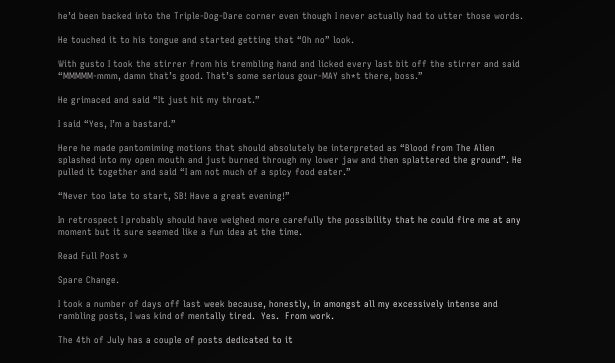he’d been backed into the Triple-Dog-Dare corner even though I never actually had to utter those words.

He touched it to his tongue and started getting that “Oh no” look.

With gusto I took the stirrer from his trembling hand and licked every last bit off the stirrer and said “MMMMM-mmm, damn that’s good. That’s some serious gour-MAY sh*t there, boss.”

He grimaced and said “It just hit my throat.”

I said “Yes, I’m a bastard.”

Here he made pantomiming motions that should absolutely be interpreted as “Blood from The Alien splashed into my open mouth and just burned through my lower jaw and then splattered the ground”. He pulled it together and said “I am not much of a spicy food eater.”

“Never too late to start, SB! Have a great evening!”

In retrospect I probably should have weighed more carefully the possibility that he could fire me at any moment but it sure seemed like a fun idea at the time.

Read Full Post »

Spare Change.

I took a number of days off last week because, honestly, in amongst all my excessively intense and rambling posts, I was kind of mentally tired.  Yes.  From work.

The 4th of July has a couple of posts dedicated to it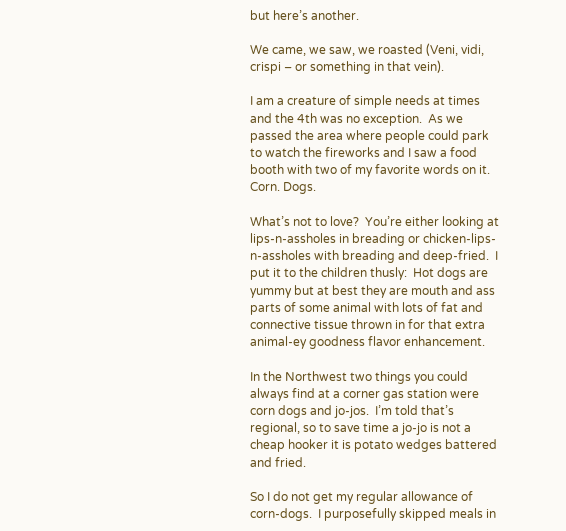but here’s another.

We came, we saw, we roasted (Veni, vidi, crispi – or something in that vein).

I am a creature of simple needs at times and the 4th was no exception.  As we passed the area where people could park to watch the fireworks and I saw a food booth with two of my favorite words on it.  Corn. Dogs.

What’s not to love?  You’re either looking at lips-n-assholes in breading or chicken-lips-n-assholes with breading and deep-fried.  I put it to the children thusly:  Hot dogs are yummy but at best they are mouth and ass parts of some animal with lots of fat and connective tissue thrown in for that extra animal-ey goodness flavor enhancement.

In the Northwest two things you could always find at a corner gas station were corn dogs and jo-jos.  I’m told that’s regional, so to save time a jo-jo is not a cheap hooker it is potato wedges battered and fried.

So I do not get my regular allowance of corn-dogs.  I purposefully skipped meals in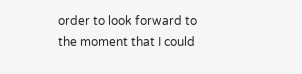order to look forward to the moment that I could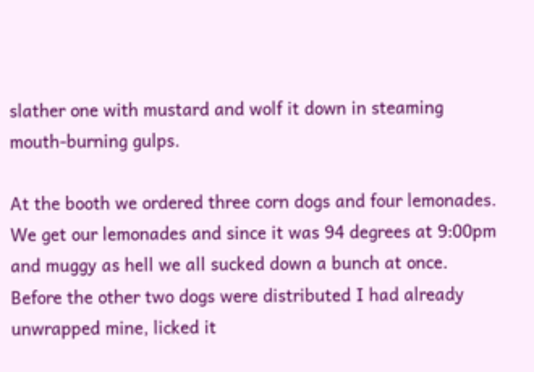slather one with mustard and wolf it down in steaming mouth-burning gulps.

At the booth we ordered three corn dogs and four lemonades.  We get our lemonades and since it was 94 degrees at 9:00pm and muggy as hell we all sucked down a bunch at once.  Before the other two dogs were distributed I had already unwrapped mine, licked it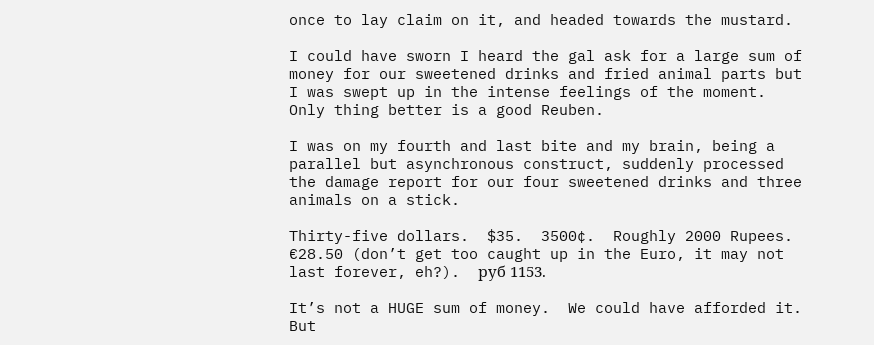once to lay claim on it, and headed towards the mustard.

I could have sworn I heard the gal ask for a large sum of money for our sweetened drinks and fried animal parts but I was swept up in the intense feelings of the moment.  Only thing better is a good Reuben.

I was on my fourth and last bite and my brain, being a parallel but asynchronous construct, suddenly processed the damage report for our four sweetened drinks and three animals on a stick.

Thirty-five dollars.  $35.  3500¢.  Roughly 2000 Rupees. €28.50 (don’t get too caught up in the Euro, it may not last forever, eh?).  руб 1153.

It’s not a HUGE sum of money.  We could have afforded it.  But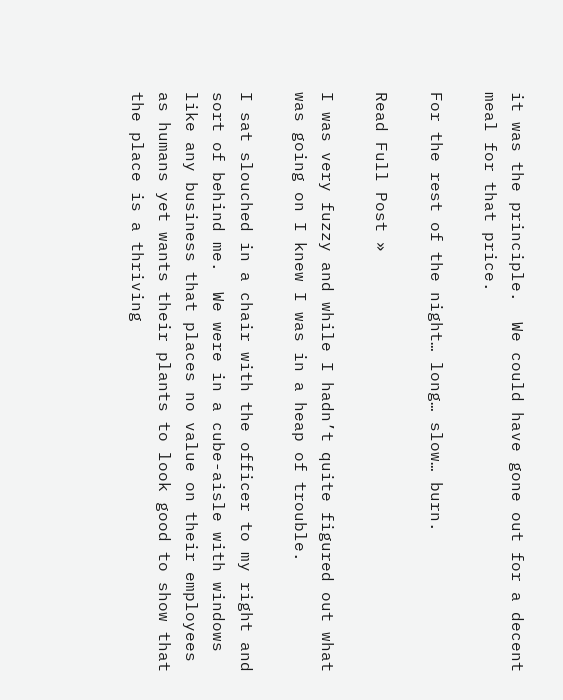it was the principle.  We could have gone out for a decent meal for that price.

For the rest of the night… long… slow… burn.

Read Full Post »

I was very fuzzy and while I hadn’t quite figured out what was going on I knew I was in a heap of trouble.

I sat slouched in a chair with the officer to my right and sort of behind me.  We were in a cube-aisle with windows like any business that places no value on their employees as humans yet wants their plants to look good to show that the place is a thriving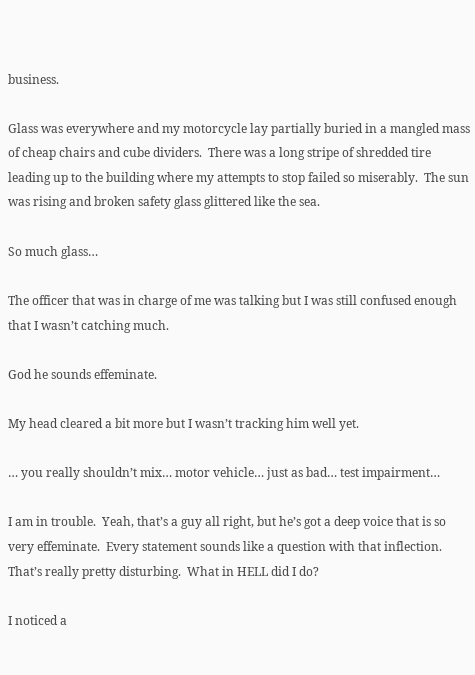business.

Glass was everywhere and my motorcycle lay partially buried in a mangled mass of cheap chairs and cube dividers.  There was a long stripe of shredded tire leading up to the building where my attempts to stop failed so miserably.  The sun was rising and broken safety glass glittered like the sea.

So much glass…

The officer that was in charge of me was talking but I was still confused enough that I wasn’t catching much.

God he sounds effeminate.

My head cleared a bit more but I wasn’t tracking him well yet.

… you really shouldn’t mix… motor vehicle… just as bad… test impairment…

I am in trouble.  Yeah, that’s a guy all right, but he’s got a deep voice that is so very effeminate.  Every statement sounds like a question with that inflection.  That’s really pretty disturbing.  What in HELL did I do?

I noticed a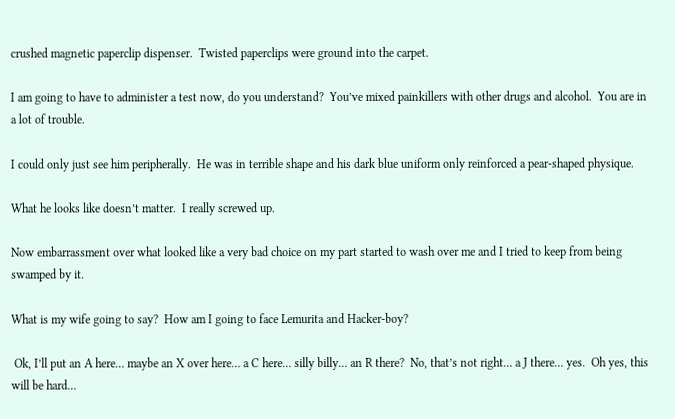crushed magnetic paperclip dispenser.  Twisted paperclips were ground into the carpet.

I am going to have to administer a test now, do you understand?  You’ve mixed painkillers with other drugs and alcohol.  You are in a lot of trouble.

I could only just see him peripherally.  He was in terrible shape and his dark blue uniform only reinforced a pear-shaped physique.

What he looks like doesn’t matter.  I really screwed up.

Now embarrassment over what looked like a very bad choice on my part started to wash over me and I tried to keep from being swamped by it.

What is my wife going to say?  How am I going to face Lemurita and Hacker-boy?

 Ok, I’ll put an A here… maybe an X over here… a C here… silly billy… an R there?  No, that’s not right… a J there… yes.  Oh yes, this will be hard…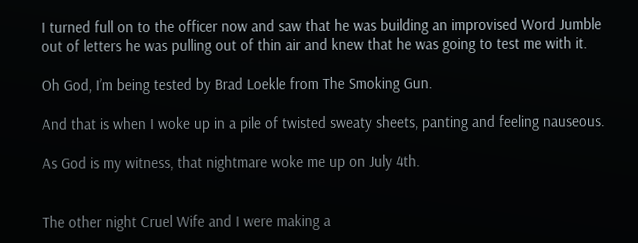I turned full on to the officer now and saw that he was building an improvised Word Jumble out of letters he was pulling out of thin air and knew that he was going to test me with it.

Oh God, I’m being tested by Brad Loekle from The Smoking Gun.

And that is when I woke up in a pile of twisted sweaty sheets, panting and feeling nauseous.

As God is my witness, that nightmare woke me up on July 4th.


The other night Cruel Wife and I were making a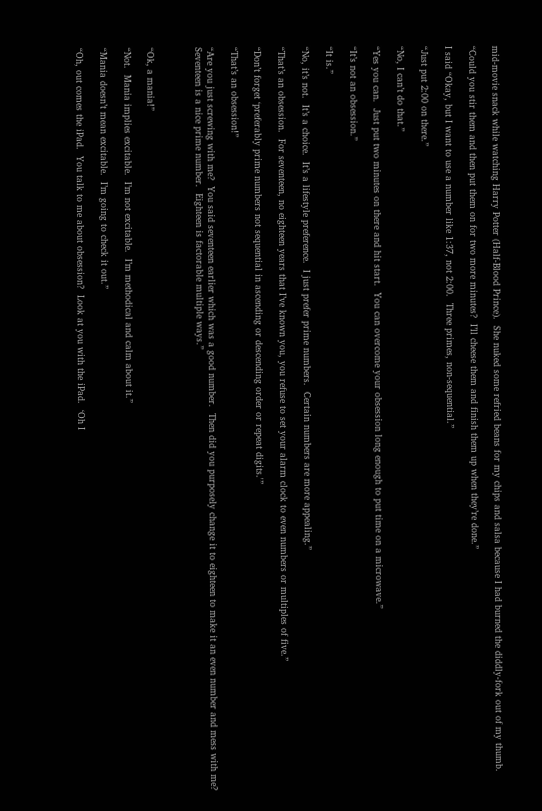mid-movie snack while watching Harry Potter (Half-Blood Prince).  She nuked some refried beans for my chips and salsa because I had burned the diddly-fork out of my thumb.

“Could you stir them and then put them on for two more minutes?  I’ll cheese them and finish them up when they’re done.”

I said “Okay, but I want to use a number like 1:37, not 2:00.  Three primes, non-sequential.”

“Just put 2:00 on there.”

“No, I can’t do that.”

“Yes you can.  Just put two minutes on there and hit start.  You can overcome your obsession long enough to put time on a microwave.”

“It’s not an obsession.”

“It is.”

“No, it’s not.  It’s a choice.  It’s a lifestyle preference.  I just prefer prime numbers.  Certain numbers are more appealing.”

“That’s an obsession.  For seventeen, no eighteen years that I’ve known you, you refuse to set your alarm clock to even numbers or multiples of five.”

“Don’t forget ‘preferably prime numbers not sequential in ascending or descending order or repeat digits.'”

“That’s an obsession!”

“Are you just screwing with me?  You said seventeen earlier which was a good number.  Then did you purposely change it to eighteen to make it an even number and mess with me?  Seventeen is a nice prime number.  Eighteen is factorable multiple ways.”



“Ok, a mania!”

“Not.  Mania implies excitable.  I’m not excitable.  I’m methodical and calm about it.”

“Mania doesn’t mean excitable.  I’m going to check it out.”

“Oh, out comes the iPad.  You talk to me about obsession?  Look at you with the iPad.  ‘Oh I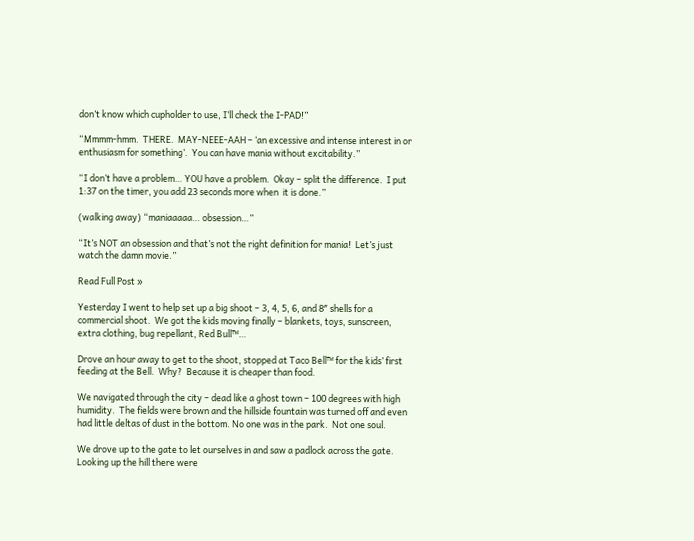don’t know which cupholder to use, I’ll check the I-PAD!”

“Mmmm-hmm.  THERE.  MAY-NEEE-AAH – ‘an excessive and intense interest in or enthusiasm for something’.  You can have mania without excitability.”

“I don’t have a problem… YOU have a problem.  Okay – split the difference.  I put 1:37 on the timer, you add 23 seconds more when  it is done.”

(walking away) “maniaaaaa… obsession…”

“It’s NOT an obsession and that’s not the right definition for mania!  Let’s just watch the damn movie.”

Read Full Post »

Yesterday I went to help set up a big shoot – 3, 4, 5, 6, and 8″ shells for a commercial shoot.  We got the kids moving finally – blankets, toys, sunscreen, extra clothing, bug repellant, Red Bull™…

Drove an hour away to get to the shoot, stopped at Taco Bell™ for the kids’ first feeding at the Bell.  Why?  Because it is cheaper than food.

We navigated through the city – dead like a ghost town – 100 degrees with high humidity.  The fields were brown and the hillside fountain was turned off and even had little deltas of dust in the bottom. No one was in the park.  Not one soul.

We drove up to the gate to let ourselves in and saw a padlock across the gate.  Looking up the hill there were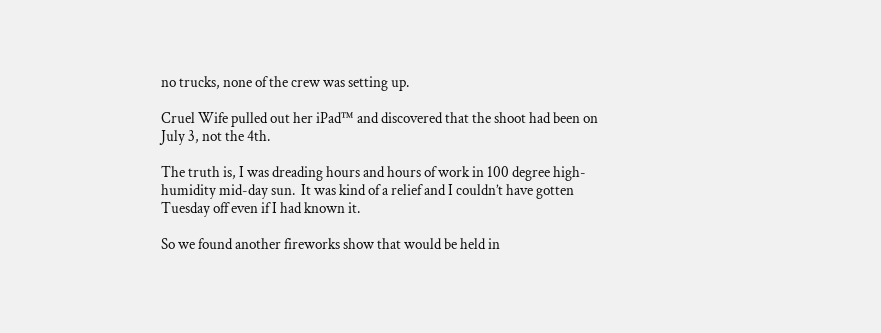no trucks, none of the crew was setting up.

Cruel Wife pulled out her iPad™ and discovered that the shoot had been on July 3, not the 4th.

The truth is, I was dreading hours and hours of work in 100 degree high-humidity mid-day sun.  It was kind of a relief and I couldn’t have gotten Tuesday off even if I had known it.

So we found another fireworks show that would be held in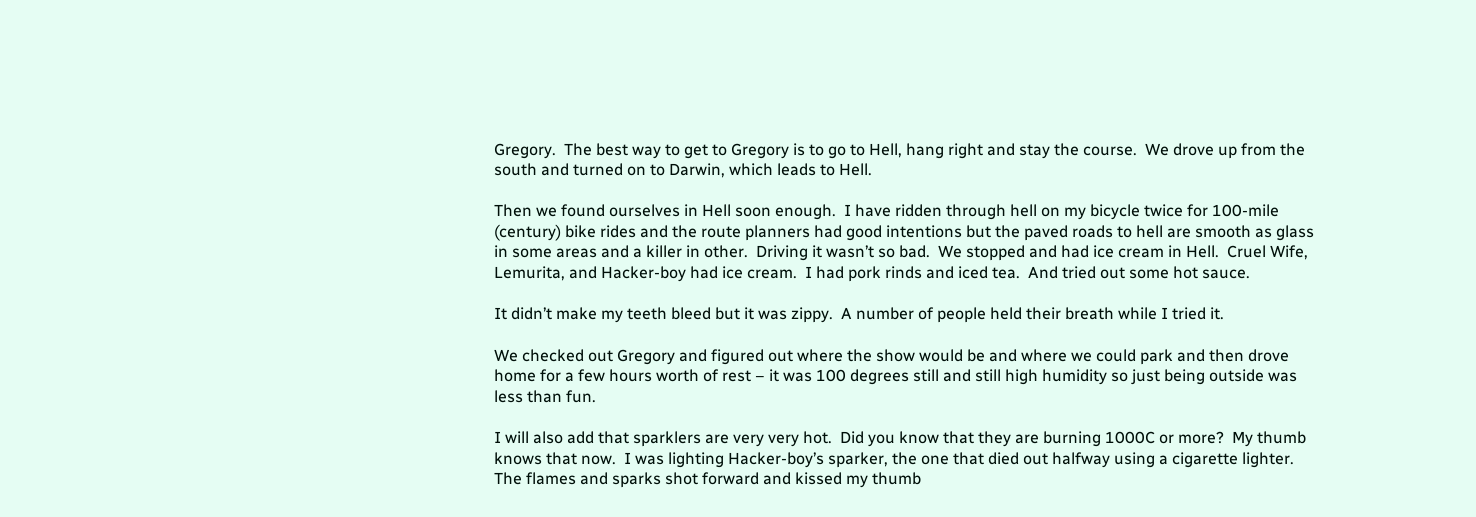Gregory.  The best way to get to Gregory is to go to Hell, hang right and stay the course.  We drove up from the south and turned on to Darwin, which leads to Hell.

Then we found ourselves in Hell soon enough.  I have ridden through hell on my bicycle twice for 100-mile (century) bike rides and the route planners had good intentions but the paved roads to hell are smooth as glass in some areas and a killer in other.  Driving it wasn’t so bad.  We stopped and had ice cream in Hell.  Cruel Wife, Lemurita, and Hacker-boy had ice cream.  I had pork rinds and iced tea.  And tried out some hot sauce.

It didn’t make my teeth bleed but it was zippy.  A number of people held their breath while I tried it.

We checked out Gregory and figured out where the show would be and where we could park and then drove home for a few hours worth of rest – it was 100 degrees still and still high humidity so just being outside was less than fun.

I will also add that sparklers are very very hot.  Did you know that they are burning 1000C or more?  My thumb knows that now.  I was lighting Hacker-boy’s sparker, the one that died out halfway using a cigarette lighter.  The flames and sparks shot forward and kissed my thumb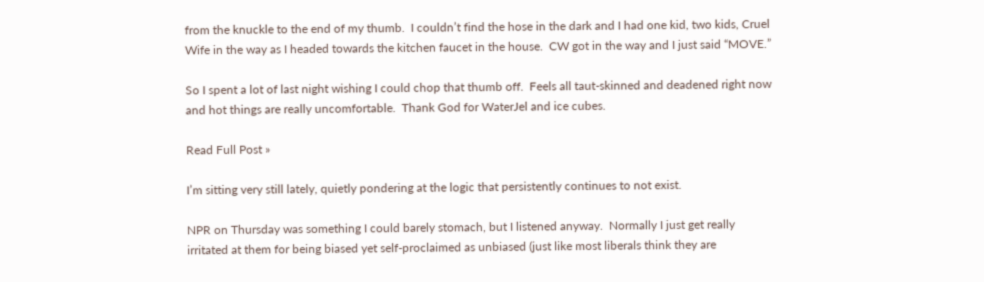from the knuckle to the end of my thumb.  I couldn’t find the hose in the dark and I had one kid, two kids, Cruel Wife in the way as I headed towards the kitchen faucet in the house.  CW got in the way and I just said “MOVE.”

So I spent a lot of last night wishing I could chop that thumb off.  Feels all taut-skinned and deadened right now and hot things are really uncomfortable.  Thank God for WaterJel and ice cubes.

Read Full Post »

I’m sitting very still lately, quietly pondering at the logic that persistently continues to not exist.

NPR on Thursday was something I could barely stomach, but I listened anyway.  Normally I just get really irritated at them for being biased yet self-proclaimed as unbiased (just like most liberals think they are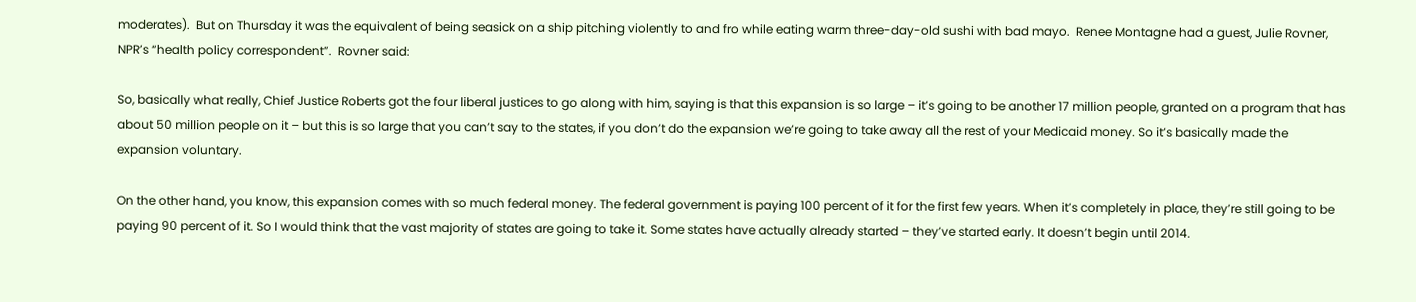moderates).  But on Thursday it was the equivalent of being seasick on a ship pitching violently to and fro while eating warm three-day-old sushi with bad mayo.  Renee Montagne had a guest, Julie Rovner, NPR’s “health policy correspondent”.  Rovner said:

So, basically what really, Chief Justice Roberts got the four liberal justices to go along with him, saying is that this expansion is so large – it’s going to be another 17 million people, granted on a program that has about 50 million people on it – but this is so large that you can’t say to the states, if you don’t do the expansion we’re going to take away all the rest of your Medicaid money. So it’s basically made the expansion voluntary.

On the other hand, you know, this expansion comes with so much federal money. The federal government is paying 100 percent of it for the first few years. When it’s completely in place, they’re still going to be paying 90 percent of it. So I would think that the vast majority of states are going to take it. Some states have actually already started – they’ve started early. It doesn’t begin until 2014.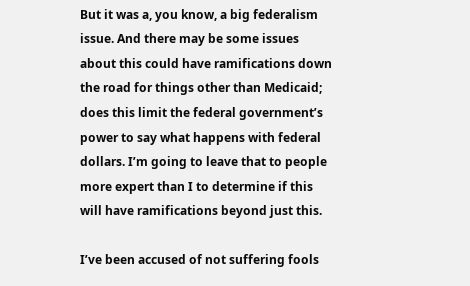But it was a, you know, a big federalism issue. And there may be some issues about this could have ramifications down the road for things other than Medicaid; does this limit the federal government’s power to say what happens with federal dollars. I’m going to leave that to people more expert than I to determine if this will have ramifications beyond just this.

I’ve been accused of not suffering fools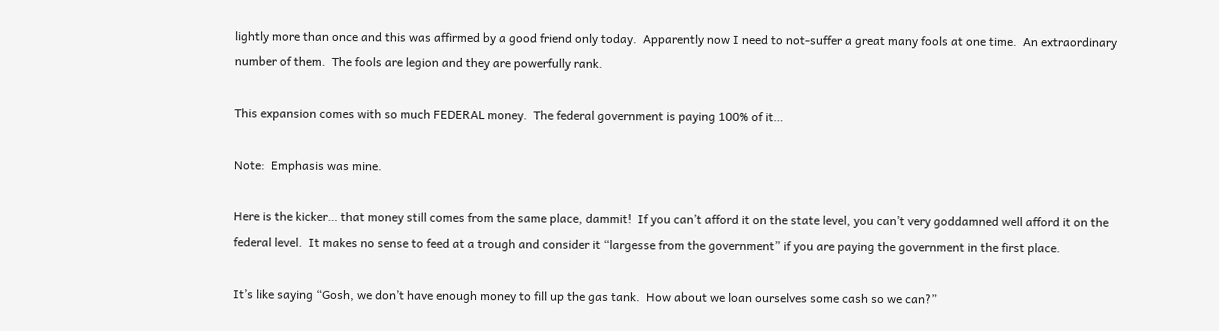lightly more than once and this was affirmed by a good friend only today.  Apparently now I need to not-suffer a great many fools at one time.  An extraordinary number of them.  The fools are legion and they are powerfully rank.

This expansion comes with so much FEDERAL money.  The federal government is paying 100% of it…

Note:  Emphasis was mine.

Here is the kicker… that money still comes from the same place, dammit!  If you can’t afford it on the state level, you can’t very goddamned well afford it on the federal level.  It makes no sense to feed at a trough and consider it “largesse from the government” if you are paying the government in the first place.

It’s like saying “Gosh, we don’t have enough money to fill up the gas tank.  How about we loan ourselves some cash so we can?”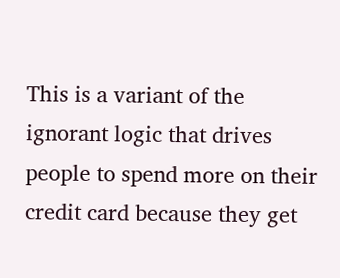This is a variant of the ignorant logic that drives people to spend more on their credit card because they get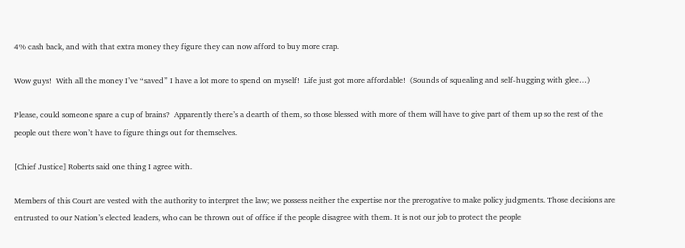4% cash back, and with that extra money they figure they can now afford to buy more crap.

Wow guys!  With all the money I’ve “saved” I have a lot more to spend on myself!  Life just got more affordable!  (Sounds of squealing and self-hugging with glee…)

Please, could someone spare a cup of brains?  Apparently there’s a dearth of them, so those blessed with more of them will have to give part of them up so the rest of the people out there won’t have to figure things out for themselves.

[Chief Justice] Roberts said one thing I agree with.

Members of this Court are vested with the authority to interpret the law; we possess neither the expertise nor the prerogative to make policy judgments. Those decisions are entrusted to our Nation’s elected leaders, who can be thrown out of office if the people disagree with them. It is not our job to protect the people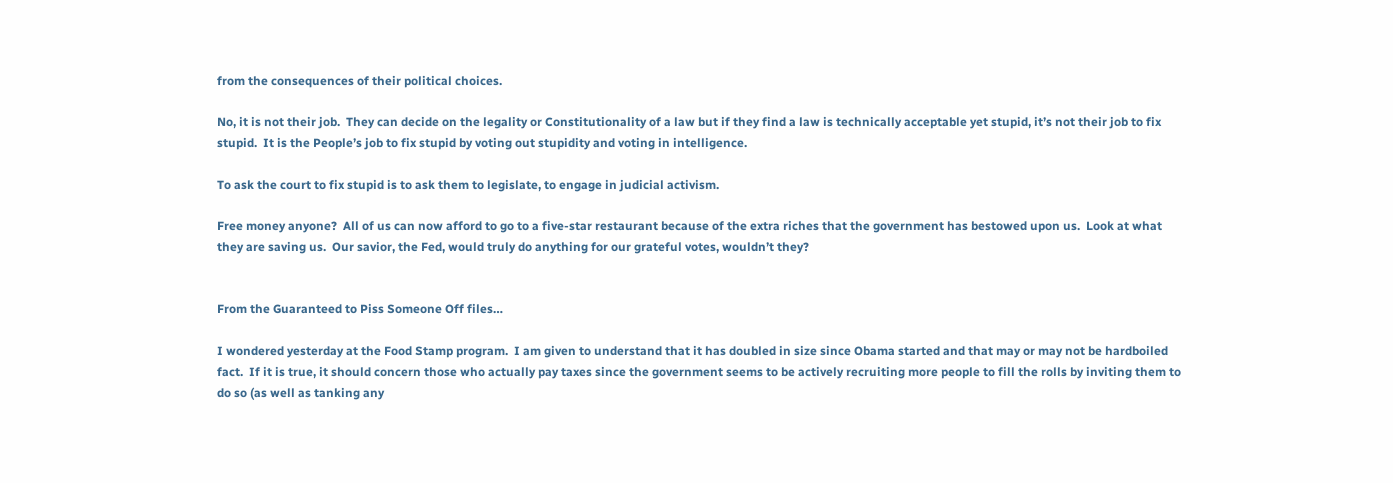from the consequences of their political choices.

No, it is not their job.  They can decide on the legality or Constitutionality of a law but if they find a law is technically acceptable yet stupid, it’s not their job to fix stupid.  It is the People’s job to fix stupid by voting out stupidity and voting in intelligence.

To ask the court to fix stupid is to ask them to legislate, to engage in judicial activism.

Free money anyone?  All of us can now afford to go to a five-star restaurant because of the extra riches that the government has bestowed upon us.  Look at what they are saving us.  Our savior, the Fed, would truly do anything for our grateful votes, wouldn’t they?


From the Guaranteed to Piss Someone Off files…

I wondered yesterday at the Food Stamp program.  I am given to understand that it has doubled in size since Obama started and that may or may not be hardboiled fact.  If it is true, it should concern those who actually pay taxes since the government seems to be actively recruiting more people to fill the rolls by inviting them to do so (as well as tanking any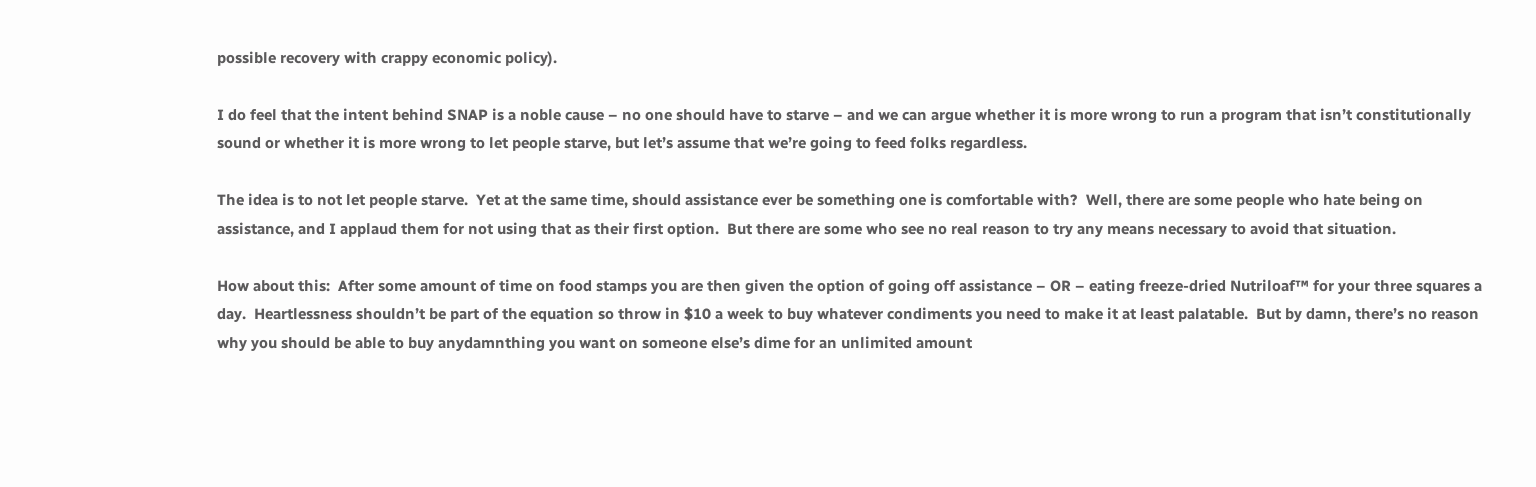possible recovery with crappy economic policy).

I do feel that the intent behind SNAP is a noble cause – no one should have to starve – and we can argue whether it is more wrong to run a program that isn’t constitutionally sound or whether it is more wrong to let people starve, but let’s assume that we’re going to feed folks regardless.

The idea is to not let people starve.  Yet at the same time, should assistance ever be something one is comfortable with?  Well, there are some people who hate being on assistance, and I applaud them for not using that as their first option.  But there are some who see no real reason to try any means necessary to avoid that situation.

How about this:  After some amount of time on food stamps you are then given the option of going off assistance – OR – eating freeze-dried Nutriloaf™ for your three squares a day.  Heartlessness shouldn’t be part of the equation so throw in $10 a week to buy whatever condiments you need to make it at least palatable.  But by damn, there’s no reason why you should be able to buy anydamnthing you want on someone else’s dime for an unlimited amount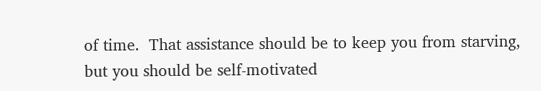of time.  That assistance should be to keep you from starving, but you should be self-motivated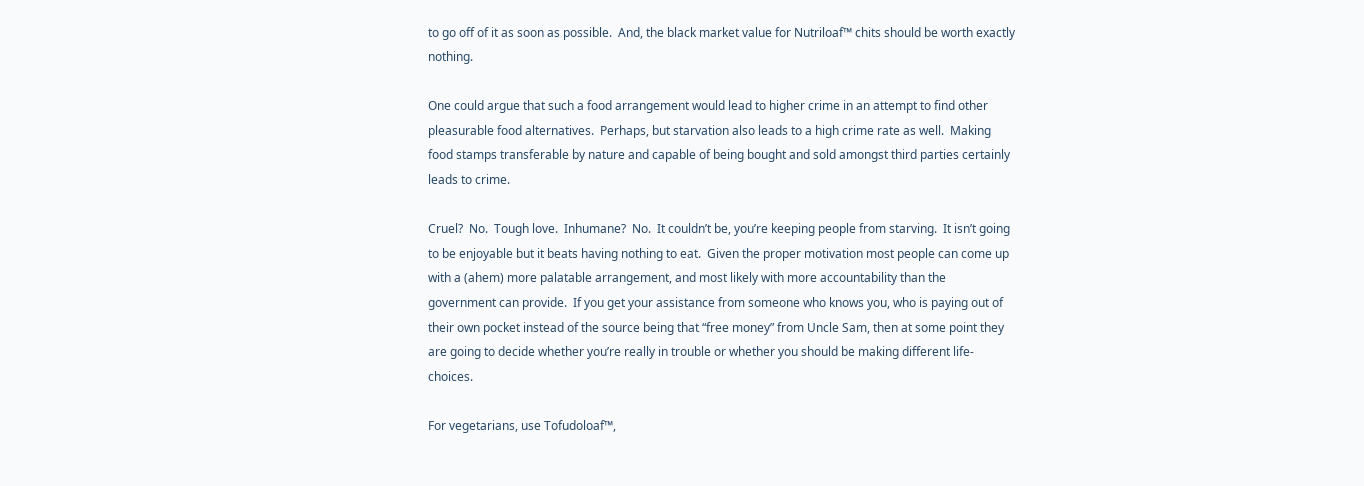to go off of it as soon as possible.  And, the black market value for Nutriloaf™ chits should be worth exactly nothing.

One could argue that such a food arrangement would lead to higher crime in an attempt to find other pleasurable food alternatives.  Perhaps, but starvation also leads to a high crime rate as well.  Making food stamps transferable by nature and capable of being bought and sold amongst third parties certainly leads to crime.

Cruel?  No.  Tough love.  Inhumane?  No.  It couldn’t be, you’re keeping people from starving.  It isn’t going to be enjoyable but it beats having nothing to eat.  Given the proper motivation most people can come up with a (ahem) more palatable arrangement, and most likely with more accountability than the government can provide.  If you get your assistance from someone who knows you, who is paying out of their own pocket instead of the source being that “free money” from Uncle Sam, then at some point they are going to decide whether you’re really in trouble or whether you should be making different life-choices.

For vegetarians, use Tofudoloaf™,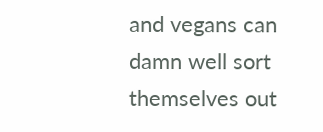and vegans can damn well sort themselves out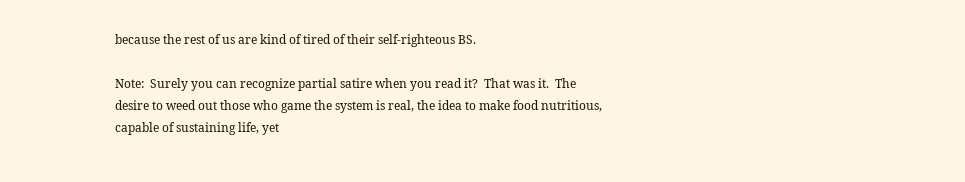because the rest of us are kind of tired of their self-righteous BS.

Note:  Surely you can recognize partial satire when you read it?  That was it.  The desire to weed out those who game the system is real, the idea to make food nutritious, capable of sustaining life, yet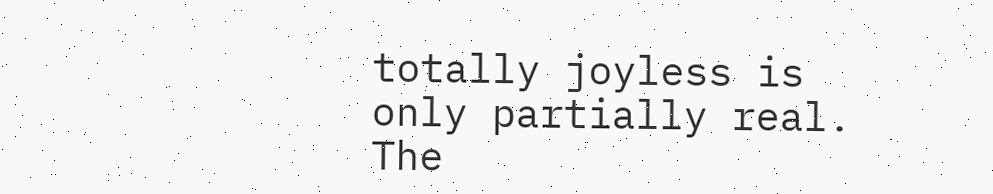totally joyless is only partially real.  The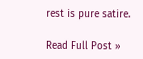rest is pure satire.

Read Full Post »